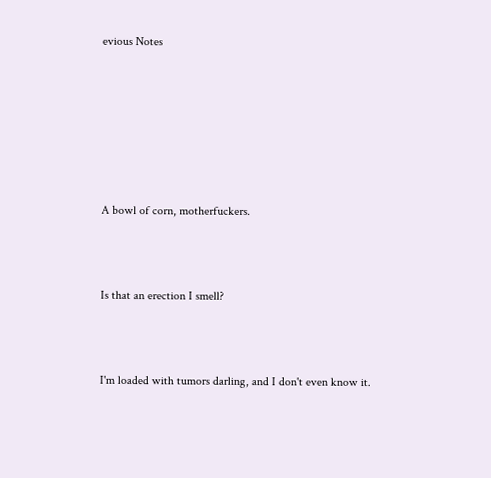evious Notes







A bowl of corn, motherfuckers.



Is that an erection I smell?



I'm loaded with tumors darling, and I don't even know it.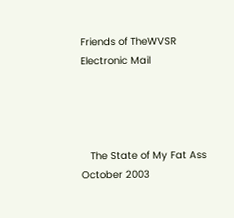Friends of TheWVSR
Electronic Mail




   The State of My Fat Ass                                     October 2003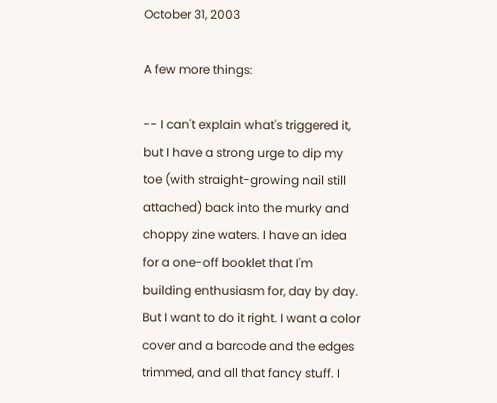October 31, 2003

A few more things:

-- I can't explain what's triggered it, but I have a strong urge to dip my toe (with straight-growing nail still attached) back into the murky and choppy zine waters. I have an idea for a one-off booklet that I'm building enthusiasm for, day by day. But I want to do it right. I want a color cover and a barcode and the edges trimmed, and all that fancy stuff. I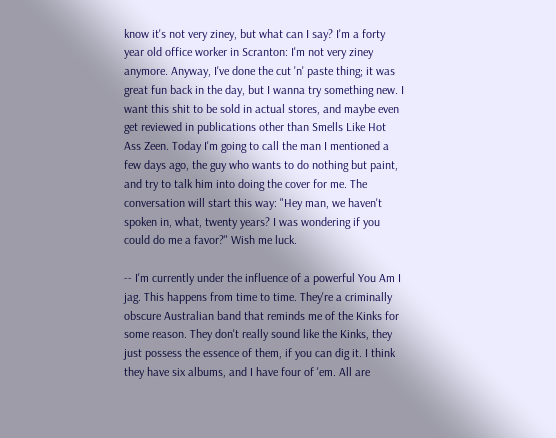know it's not very ziney, but what can I say? I'm a forty year old office worker in Scranton: I'm not very ziney anymore. Anyway, I've done the cut 'n' paste thing; it was great fun back in the day, but I wanna try something new. I want this shit to be sold in actual stores, and maybe even get reviewed in publications other than Smells Like Hot Ass Zeen. Today I'm going to call the man I mentioned a few days ago, the guy who wants to do nothing but paint, and try to talk him into doing the cover for me. The conversation will start this way: "Hey man, we haven't spoken in, what, twenty years? I was wondering if you could do me a favor?" Wish me luck.

-- I'm currently under the influence of a powerful You Am I jag. This happens from time to time. They're a criminally obscure Australian band that reminds me of the Kinks for some reason. They don't really sound like the Kinks, they just possess the essence of them, if you can dig it. I think they have six albums, and I have four of 'em. All are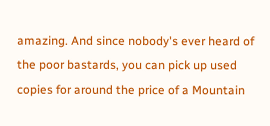amazing. And since nobody's ever heard of the poor bastards, you can pick up used copies for around the price of a Mountain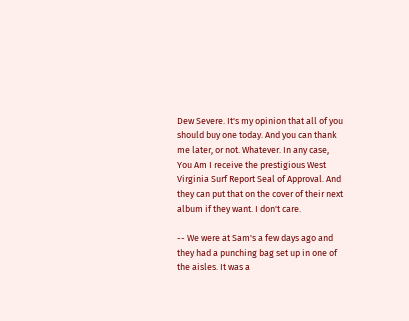Dew Severe. It's my opinion that all of you should buy one today. And you can thank me later, or not. Whatever. In any case, You Am I receive the prestigious West Virginia Surf Report Seal of Approval. And they can put that on the cover of their next album if they want. I don't care.

-- We were at Sam's a few days ago and they had a punching bag set up in one of the aisles. It was a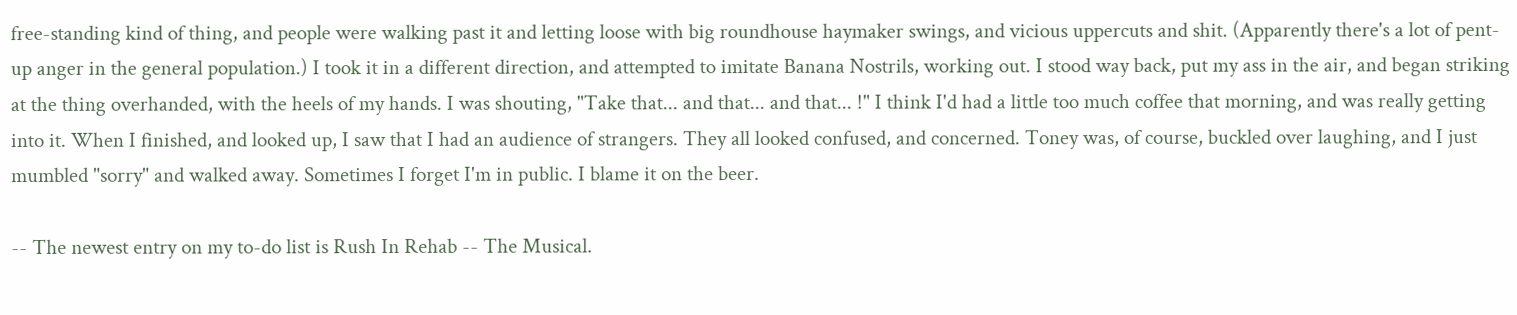free-standing kind of thing, and people were walking past it and letting loose with big roundhouse haymaker swings, and vicious uppercuts and shit. (Apparently there's a lot of pent-up anger in the general population.) I took it in a different direction, and attempted to imitate Banana Nostrils, working out. I stood way back, put my ass in the air, and began striking at the thing overhanded, with the heels of my hands. I was shouting, "Take that... and that... and that... !" I think I'd had a little too much coffee that morning, and was really getting into it. When I finished, and looked up, I saw that I had an audience of strangers. They all looked confused, and concerned. Toney was, of course, buckled over laughing, and I just mumbled "sorry" and walked away. Sometimes I forget I'm in public. I blame it on the beer.

-- The newest entry on my to-do list is Rush In Rehab -- The Musical.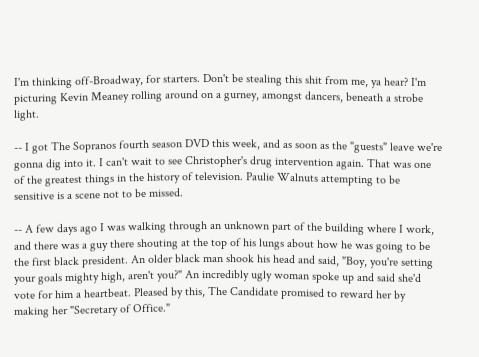I'm thinking off-Broadway, for starters. Don't be stealing this shit from me, ya hear? I'm picturing Kevin Meaney rolling around on a gurney, amongst dancers, beneath a strobe light.

-- I got The Sopranos fourth season DVD this week, and as soon as the "guests" leave we're gonna dig into it. I can't wait to see Christopher's drug intervention again. That was one of the greatest things in the history of television. Paulie Walnuts attempting to be sensitive is a scene not to be missed.

-- A few days ago I was walking through an unknown part of the building where I work, and there was a guy there shouting at the top of his lungs about how he was going to be the first black president. An older black man shook his head and said, "Boy, you're setting your goals mighty high, aren't you?" An incredibly ugly woman spoke up and said she'd vote for him a heartbeat. Pleased by this, The Candidate promised to reward her by making her "Secretary of Office."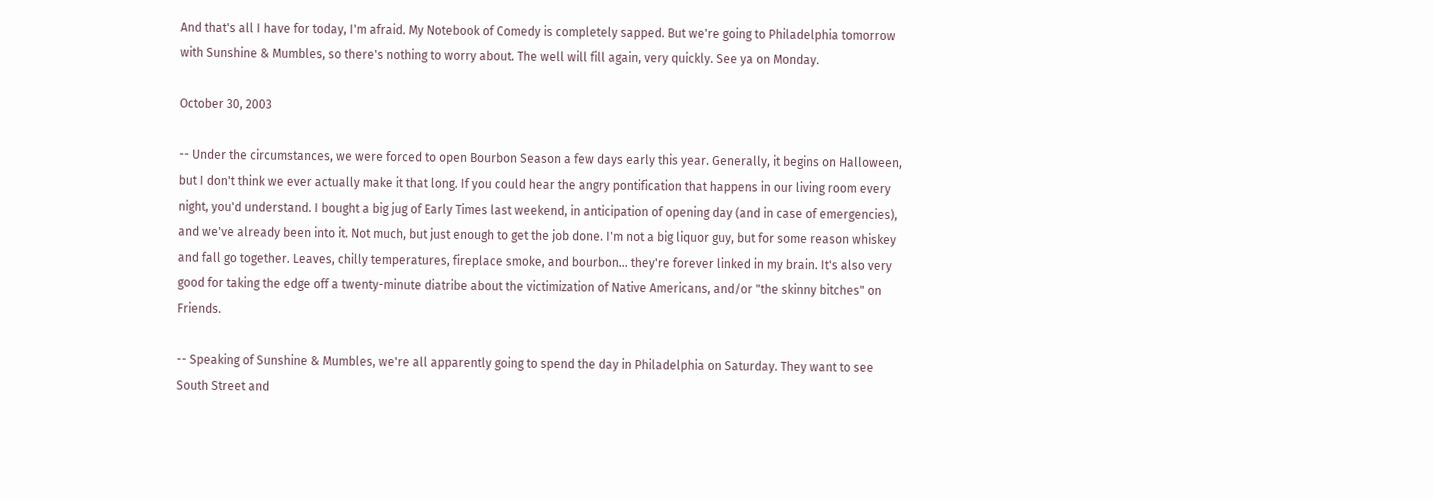And that's all I have for today, I'm afraid. My Notebook of Comedy is completely sapped. But we're going to Philadelphia tomorrow with Sunshine & Mumbles, so there's nothing to worry about. The well will fill again, very quickly. See ya on Monday.

October 30, 2003

-- Under the circumstances, we were forced to open Bourbon Season a few days early this year. Generally, it begins on Halloween, but I don't think we ever actually make it that long. If you could hear the angry pontification that happens in our living room every night, you'd understand. I bought a big jug of Early Times last weekend, in anticipation of opening day (and in case of emergencies), and we've already been into it. Not much, but just enough to get the job done. I'm not a big liquor guy, but for some reason whiskey and fall go together. Leaves, chilly temperatures, fireplace smoke, and bourbon... they're forever linked in my brain. It's also very good for taking the edge off a twenty-minute diatribe about the victimization of Native Americans, and/or "the skinny bitches" on Friends.

-- Speaking of Sunshine & Mumbles, we're all apparently going to spend the day in Philadelphia on Saturday. They want to see South Street and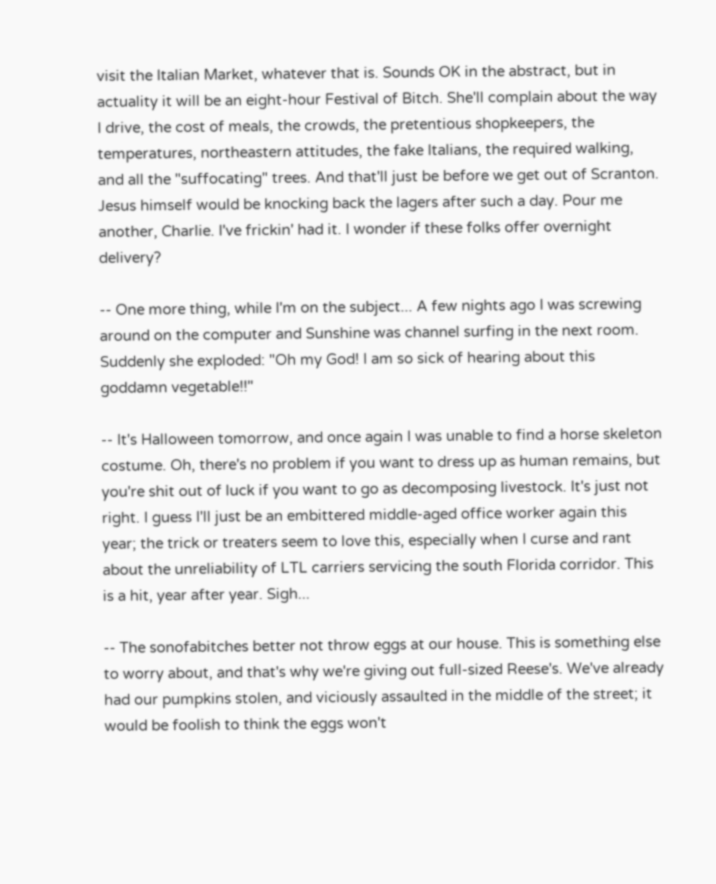visit the Italian Market, whatever that is. Sounds OK in the abstract, but in actuality it will be an eight-hour Festival of Bitch. She'll complain about the way I drive, the cost of meals, the crowds, the pretentious shopkeepers, the temperatures, northeastern attitudes, the fake Italians, the required walking, and all the "suffocating" trees. And that'll just be before we get out of Scranton. Jesus himself would be knocking back the lagers after such a day. Pour me another, Charlie. I've frickin' had it. I wonder if these folks offer overnight delivery?

-- One more thing, while I'm on the subject... A few nights ago I was screwing around on the computer and Sunshine was channel surfing in the next room. Suddenly she exploded: "Oh my God! I am so sick of hearing about this goddamn vegetable!!"

-- It's Halloween tomorrow, and once again I was unable to find a horse skeleton costume. Oh, there's no problem if you want to dress up as human remains, but you're shit out of luck if you want to go as decomposing livestock. It's just not right. I guess I'll just be an embittered middle-aged office worker again this year; the trick or treaters seem to love this, especially when I curse and rant about the unreliability of LTL carriers servicing the south Florida corridor. This is a hit, year after year. Sigh...

-- The sonofabitches better not throw eggs at our house. This is something else to worry about, and that's why we're giving out full-sized Reese's. We've already had our pumpkins stolen, and viciously assaulted in the middle of the street; it would be foolish to think the eggs won't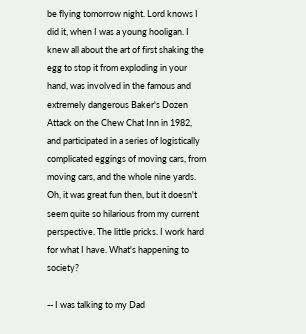be flying tomorrow night. Lord knows I did it, when I was a young hooligan. I knew all about the art of first shaking the egg to stop it from exploding in your hand, was involved in the famous and extremely dangerous Baker's Dozen Attack on the Chew Chat Inn in 1982, and participated in a series of logistically complicated eggings of moving cars, from moving cars, and the whole nine yards. Oh, it was great fun then, but it doesn't seem quite so hilarious from my current perspective. The little pricks. I work hard for what I have. What's happening to society?

-- I was talking to my Dad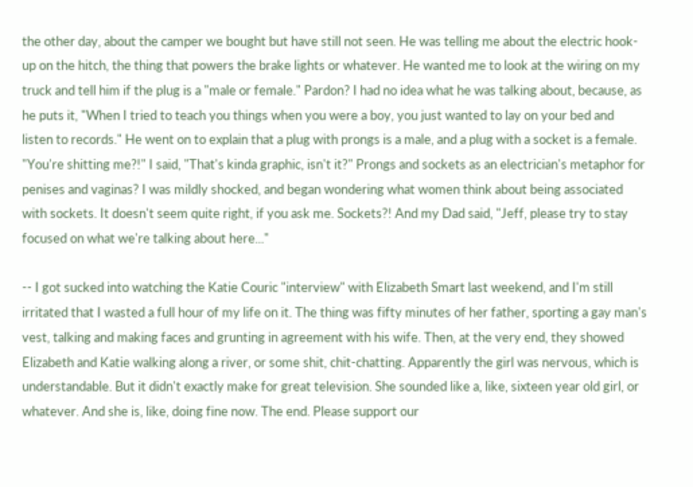the other day, about the camper we bought but have still not seen. He was telling me about the electric hook-up on the hitch, the thing that powers the brake lights or whatever. He wanted me to look at the wiring on my truck and tell him if the plug is a "male or female." Pardon? I had no idea what he was talking about, because, as he puts it, "When I tried to teach you things when you were a boy, you just wanted to lay on your bed and listen to records." He went on to explain that a plug with prongs is a male, and a plug with a socket is a female. "You're shitting me?!" I said, "That's kinda graphic, isn't it?" Prongs and sockets as an electrician's metaphor for penises and vaginas? I was mildly shocked, and began wondering what women think about being associated with sockets. It doesn't seem quite right, if you ask me. Sockets?! And my Dad said, "Jeff, please try to stay focused on what we're talking about here..."

-- I got sucked into watching the Katie Couric "interview" with Elizabeth Smart last weekend, and I'm still irritated that I wasted a full hour of my life on it. The thing was fifty minutes of her father, sporting a gay man's vest, talking and making faces and grunting in agreement with his wife. Then, at the very end, they showed Elizabeth and Katie walking along a river, or some shit, chit-chatting. Apparently the girl was nervous, which is understandable. But it didn't exactly make for great television. She sounded like a, like, sixteen year old girl, or whatever. And she is, like, doing fine now. The end. Please support our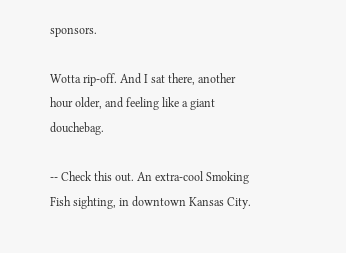sponsors.

Wotta rip-off. And I sat there, another hour older, and feeling like a giant douchebag.

-- Check this out. An extra-cool Smoking Fish sighting, in downtown Kansas City.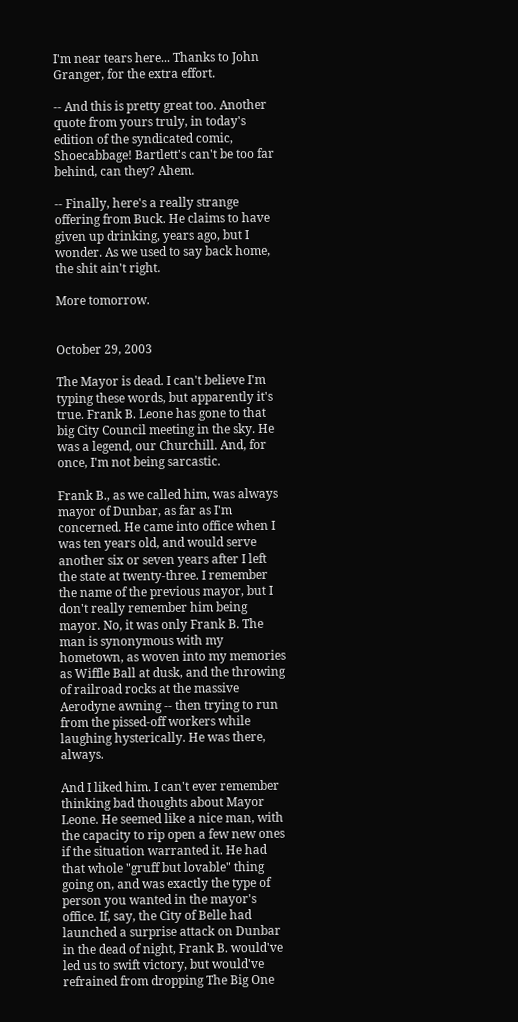I'm near tears here... Thanks to John Granger, for the extra effort.

-- And this is pretty great too. Another quote from yours truly, in today's edition of the syndicated comic, Shoecabbage! Bartlett's can't be too far behind, can they? Ahem.

-- Finally, here's a really strange offering from Buck. He claims to have given up drinking, years ago, but I wonder. As we used to say back home, the shit ain't right.

More tomorrow.


October 29, 2003

The Mayor is dead. I can't believe I'm typing these words, but apparently it's true. Frank B. Leone has gone to that big City Council meeting in the sky. He was a legend, our Churchill. And, for once, I'm not being sarcastic.

Frank B., as we called him, was always mayor of Dunbar, as far as I'm concerned. He came into office when I was ten years old, and would serve another six or seven years after I left the state at twenty-three. I remember the name of the previous mayor, but I don't really remember him being mayor. No, it was only Frank B. The man is synonymous with my hometown, as woven into my memories as Wiffle Ball at dusk, and the throwing of railroad rocks at the massive Aerodyne awning -- then trying to run from the pissed-off workers while laughing hysterically. He was there, always.

And I liked him. I can't ever remember thinking bad thoughts about Mayor Leone. He seemed like a nice man, with the capacity to rip open a few new ones if the situation warranted it. He had that whole "gruff but lovable" thing going on, and was exactly the type of person you wanted in the mayor's office. If, say, the City of Belle had launched a surprise attack on Dunbar in the dead of night, Frank B. would've led us to swift victory, but would've refrained from dropping The Big One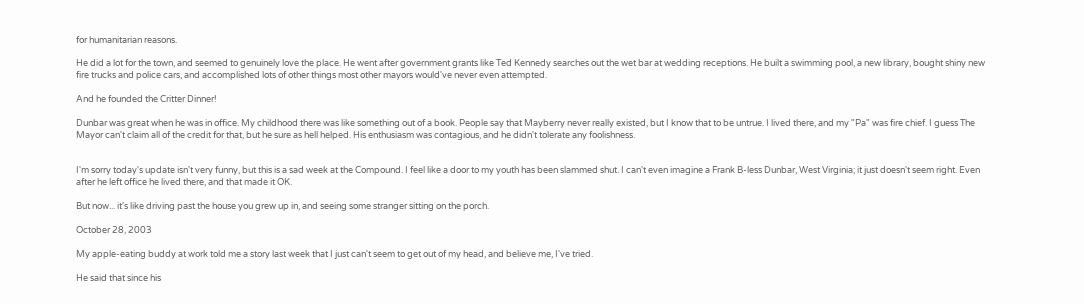for humanitarian reasons.

He did a lot for the town, and seemed to genuinely love the place. He went after government grants like Ted Kennedy searches out the wet bar at wedding receptions. He built a swimming pool, a new library, bought shiny new fire trucks and police cars, and accomplished lots of other things most other mayors would've never even attempted.

And he founded the Critter Dinner!

Dunbar was great when he was in office. My childhood there was like something out of a book. People say that Mayberry never really existed, but I know that to be untrue. I lived there, and my "Pa" was fire chief. I guess The Mayor can't claim all of the credit for that, but he sure as hell helped. His enthusiasm was contagious, and he didn't tolerate any foolishness.


I'm sorry today's update isn't very funny, but this is a sad week at the Compound. I feel like a door to my youth has been slammed shut. I can't even imagine a Frank B-less Dunbar, West Virginia; it just doesn't seem right. Even after he left office he lived there, and that made it OK.

But now... it's like driving past the house you grew up in, and seeing some stranger sitting on the porch.

October 28, 2003

My apple-eating buddy at work told me a story last week that I just can't seem to get out of my head, and believe me, I've tried.

He said that since his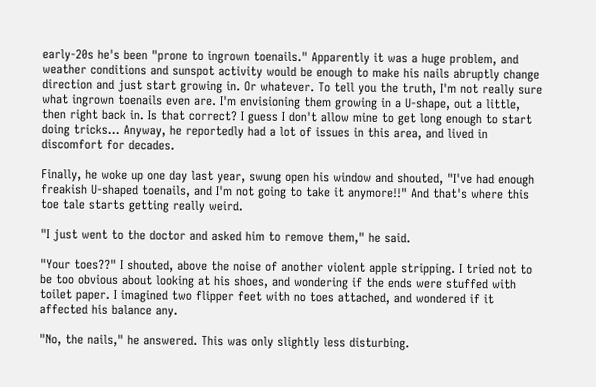early-20s he's been "prone to ingrown toenails." Apparently it was a huge problem, and weather conditions and sunspot activity would be enough to make his nails abruptly change direction and just start growing in. Or whatever. To tell you the truth, I'm not really sure what ingrown toenails even are. I'm envisioning them growing in a U-shape, out a little, then right back in. Is that correct? I guess I don't allow mine to get long enough to start doing tricks... Anyway, he reportedly had a lot of issues in this area, and lived in discomfort for decades.

Finally, he woke up one day last year, swung open his window and shouted, "I've had enough freakish U-shaped toenails, and I'm not going to take it anymore!!" And that's where this toe tale starts getting really weird.

"I just went to the doctor and asked him to remove them," he said.

"Your toes??" I shouted, above the noise of another violent apple stripping. I tried not to be too obvious about looking at his shoes, and wondering if the ends were stuffed with toilet paper. I imagined two flipper feet with no toes attached, and wondered if it affected his balance any.

"No, the nails," he answered. This was only slightly less disturbing.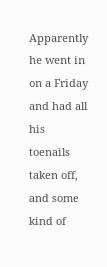Apparently he went in on a Friday and had all his toenails taken off, and some kind of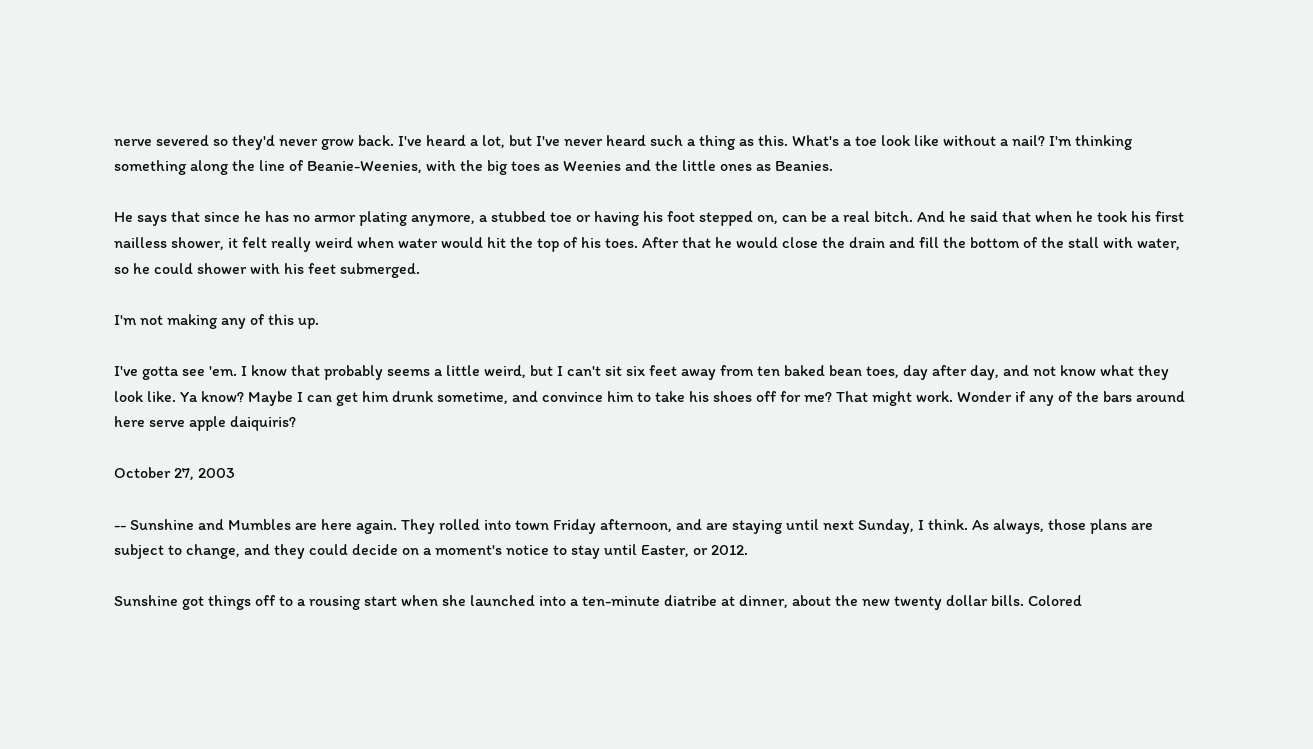nerve severed so they'd never grow back. I've heard a lot, but I've never heard such a thing as this. What's a toe look like without a nail? I'm thinking something along the line of Beanie-Weenies, with the big toes as Weenies and the little ones as Beanies.

He says that since he has no armor plating anymore, a stubbed toe or having his foot stepped on, can be a real bitch. And he said that when he took his first nailless shower, it felt really weird when water would hit the top of his toes. After that he would close the drain and fill the bottom of the stall with water, so he could shower with his feet submerged.

I'm not making any of this up.

I've gotta see 'em. I know that probably seems a little weird, but I can't sit six feet away from ten baked bean toes, day after day, and not know what they look like. Ya know? Maybe I can get him drunk sometime, and convince him to take his shoes off for me? That might work. Wonder if any of the bars around here serve apple daiquiris?

October 27, 2003

-- Sunshine and Mumbles are here again. They rolled into town Friday afternoon, and are staying until next Sunday, I think. As always, those plans are subject to change, and they could decide on a moment's notice to stay until Easter, or 2012.

Sunshine got things off to a rousing start when she launched into a ten-minute diatribe at dinner, about the new twenty dollar bills. Colored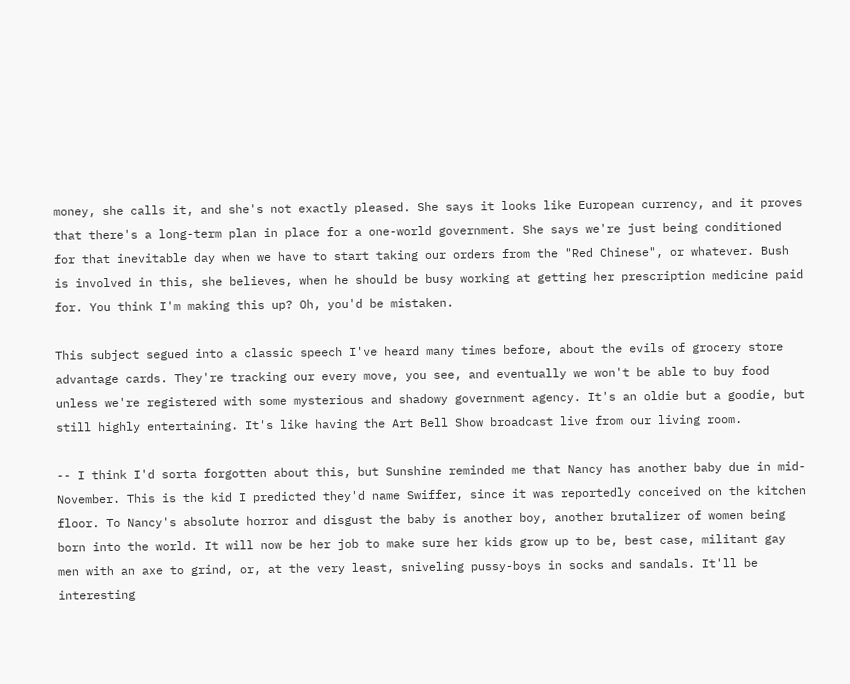money, she calls it, and she's not exactly pleased. She says it looks like European currency, and it proves that there's a long-term plan in place for a one-world government. She says we're just being conditioned for that inevitable day when we have to start taking our orders from the "Red Chinese", or whatever. Bush is involved in this, she believes, when he should be busy working at getting her prescription medicine paid for. You think I'm making this up? Oh, you'd be mistaken.

This subject segued into a classic speech I've heard many times before, about the evils of grocery store advantage cards. They're tracking our every move, you see, and eventually we won't be able to buy food unless we're registered with some mysterious and shadowy government agency. It's an oldie but a goodie, but still highly entertaining. It's like having the Art Bell Show broadcast live from our living room.

-- I think I'd sorta forgotten about this, but Sunshine reminded me that Nancy has another baby due in mid-November. This is the kid I predicted they'd name Swiffer, since it was reportedly conceived on the kitchen floor. To Nancy's absolute horror and disgust the baby is another boy, another brutalizer of women being born into the world. It will now be her job to make sure her kids grow up to be, best case, militant gay men with an axe to grind, or, at the very least, sniveling pussy-boys in socks and sandals. It'll be interesting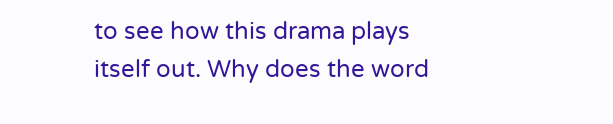to see how this drama plays itself out. Why does the word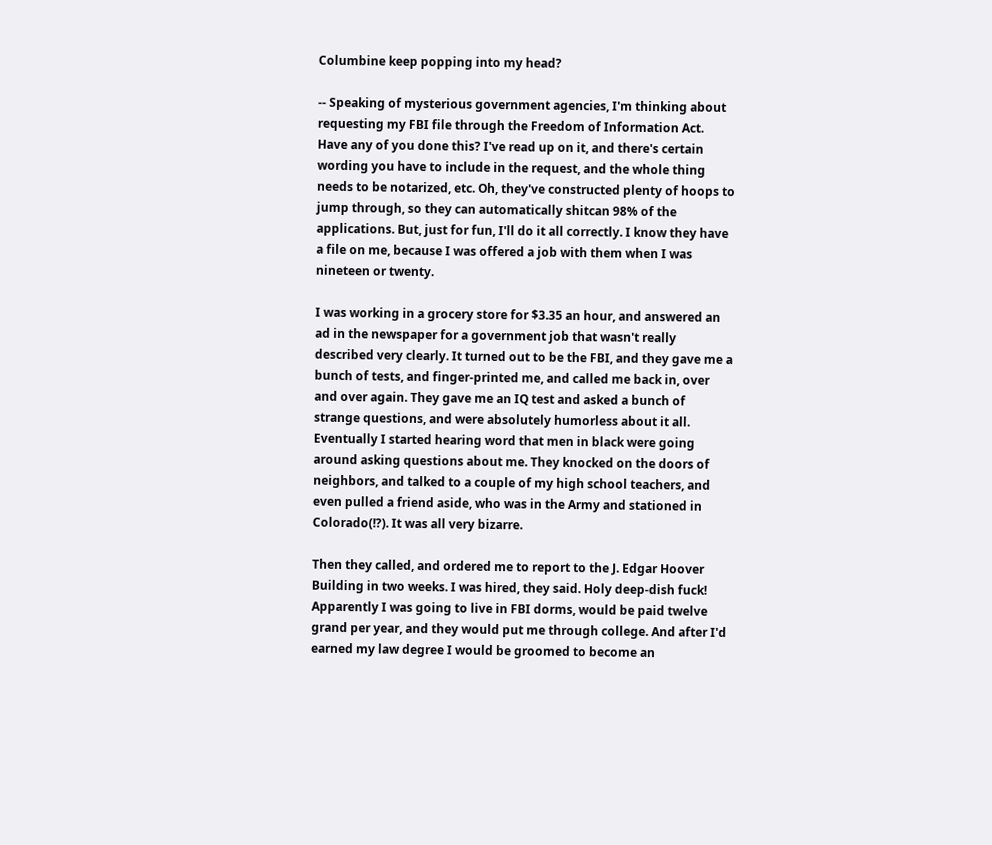Columbine keep popping into my head?

-- Speaking of mysterious government agencies, I'm thinking about requesting my FBI file through the Freedom of Information Act. Have any of you done this? I've read up on it, and there's certain wording you have to include in the request, and the whole thing needs to be notarized, etc. Oh, they've constructed plenty of hoops to jump through, so they can automatically shitcan 98% of the applications. But, just for fun, I'll do it all correctly. I know they have a file on me, because I was offered a job with them when I was nineteen or twenty.

I was working in a grocery store for $3.35 an hour, and answered an ad in the newspaper for a government job that wasn't really described very clearly. It turned out to be the FBI, and they gave me a bunch of tests, and finger-printed me, and called me back in, over and over again. They gave me an IQ test and asked a bunch of strange questions, and were absolutely humorless about it all. Eventually I started hearing word that men in black were going around asking questions about me. They knocked on the doors of neighbors, and talked to a couple of my high school teachers, and even pulled a friend aside, who was in the Army and stationed in Colorado(!?). It was all very bizarre.

Then they called, and ordered me to report to the J. Edgar Hoover Building in two weeks. I was hired, they said. Holy deep-dish fuck! Apparently I was going to live in FBI dorms, would be paid twelve grand per year, and they would put me through college. And after I'd earned my law degree I would be groomed to become an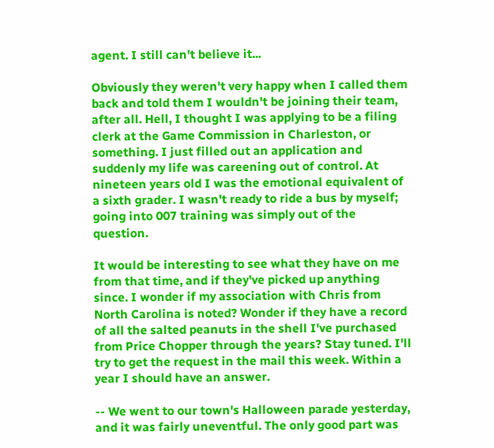agent. I still can't believe it...

Obviously they weren't very happy when I called them back and told them I wouldn't be joining their team, after all. Hell, I thought I was applying to be a filing clerk at the Game Commission in Charleston, or something. I just filled out an application and suddenly my life was careening out of control. At nineteen years old I was the emotional equivalent of a sixth grader. I wasn't ready to ride a bus by myself; going into 007 training was simply out of the question.

It would be interesting to see what they have on me from that time, and if they've picked up anything since. I wonder if my association with Chris from North Carolina is noted? Wonder if they have a record of all the salted peanuts in the shell I've purchased from Price Chopper through the years? Stay tuned. I'll try to get the request in the mail this week. Within a year I should have an answer.

-- We went to our town's Halloween parade yesterday, and it was fairly uneventful. The only good part was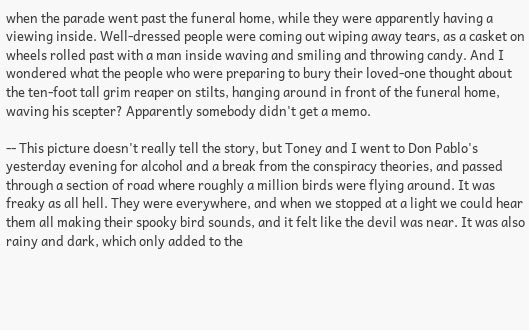when the parade went past the funeral home, while they were apparently having a viewing inside. Well-dressed people were coming out wiping away tears, as a casket on wheels rolled past with a man inside waving and smiling and throwing candy. And I wondered what the people who were preparing to bury their loved-one thought about the ten-foot tall grim reaper on stilts, hanging around in front of the funeral home, waving his scepter? Apparently somebody didn't get a memo.

-- This picture doesn't really tell the story, but Toney and I went to Don Pablo's yesterday evening for alcohol and a break from the conspiracy theories, and passed through a section of road where roughly a million birds were flying around. It was freaky as all hell. They were everywhere, and when we stopped at a light we could hear them all making their spooky bird sounds, and it felt like the devil was near. It was also rainy and dark, which only added to the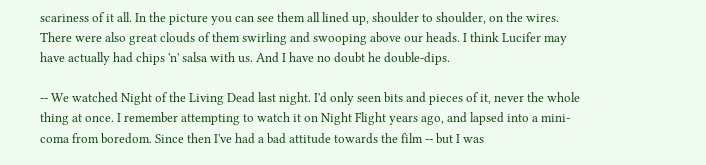scariness of it all. In the picture you can see them all lined up, shoulder to shoulder, on the wires. There were also great clouds of them swirling and swooping above our heads. I think Lucifer may have actually had chips 'n' salsa with us. And I have no doubt he double-dips.

-- We watched Night of the Living Dead last night. I'd only seen bits and pieces of it, never the whole thing at once. I remember attempting to watch it on Night Flight years ago, and lapsed into a mini-coma from boredom. Since then I've had a bad attitude towards the film -- but I was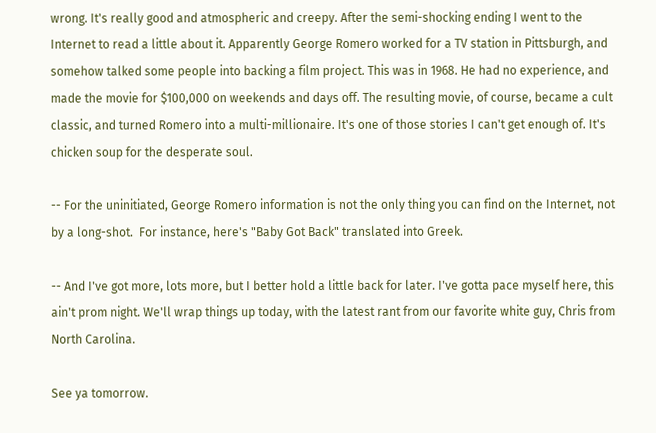wrong. It's really good and atmospheric and creepy. After the semi-shocking ending I went to the Internet to read a little about it. Apparently George Romero worked for a TV station in Pittsburgh, and somehow talked some people into backing a film project. This was in 1968. He had no experience, and made the movie for $100,000 on weekends and days off. The resulting movie, of course, became a cult classic, and turned Romero into a multi-millionaire. It's one of those stories I can't get enough of. It's chicken soup for the desperate soul.

-- For the uninitiated, George Romero information is not the only thing you can find on the Internet, not by a long-shot.  For instance, here's "Baby Got Back" translated into Greek.

-- And I've got more, lots more, but I better hold a little back for later. I've gotta pace myself here, this ain't prom night. We'll wrap things up today, with the latest rant from our favorite white guy, Chris from North Carolina.

See ya tomorrow.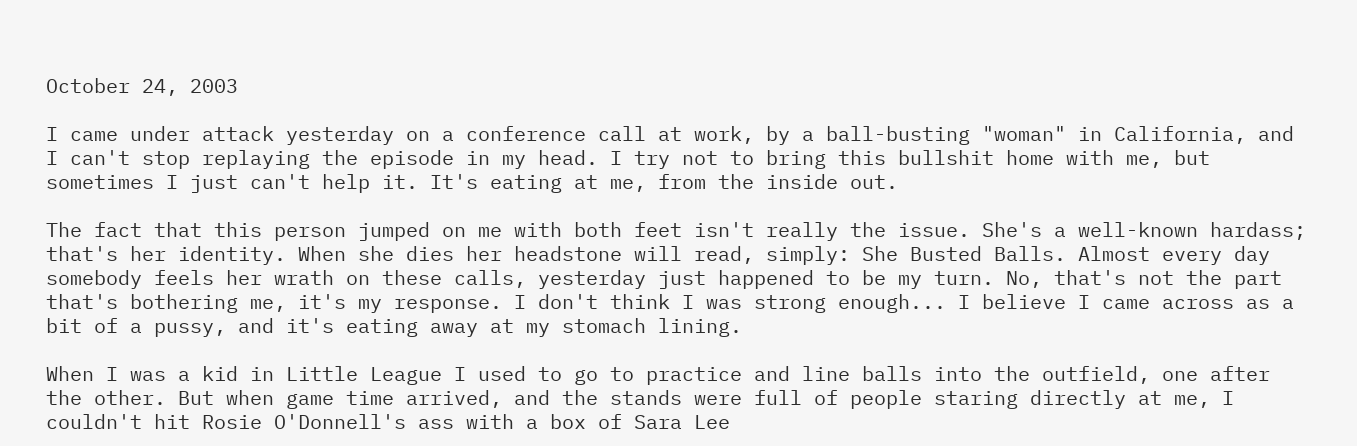October 24, 2003

I came under attack yesterday on a conference call at work, by a ball-busting "woman" in California, and I can't stop replaying the episode in my head. I try not to bring this bullshit home with me, but sometimes I just can't help it. It's eating at me, from the inside out.

The fact that this person jumped on me with both feet isn't really the issue. She's a well-known hardass; that's her identity. When she dies her headstone will read, simply: She Busted Balls. Almost every day somebody feels her wrath on these calls, yesterday just happened to be my turn. No, that's not the part that's bothering me, it's my response. I don't think I was strong enough... I believe I came across as a bit of a pussy, and it's eating away at my stomach lining.

When I was a kid in Little League I used to go to practice and line balls into the outfield, one after the other. But when game time arrived, and the stands were full of people staring directly at me, I couldn't hit Rosie O'Donnell's ass with a box of Sara Lee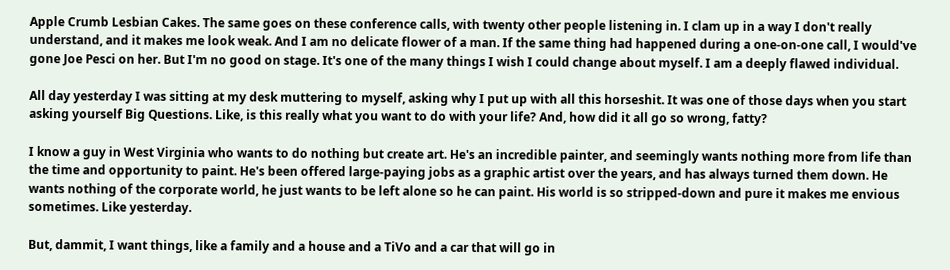Apple Crumb Lesbian Cakes. The same goes on these conference calls, with twenty other people listening in. I clam up in a way I don't really understand, and it makes me look weak. And I am no delicate flower of a man. If the same thing had happened during a one-on-one call, I would've gone Joe Pesci on her. But I'm no good on stage. It's one of the many things I wish I could change about myself. I am a deeply flawed individual.

All day yesterday I was sitting at my desk muttering to myself, asking why I put up with all this horseshit. It was one of those days when you start asking yourself Big Questions. Like, is this really what you want to do with your life? And, how did it all go so wrong, fatty?

I know a guy in West Virginia who wants to do nothing but create art. He's an incredible painter, and seemingly wants nothing more from life than the time and opportunity to paint. He's been offered large-paying jobs as a graphic artist over the years, and has always turned them down. He wants nothing of the corporate world, he just wants to be left alone so he can paint. His world is so stripped-down and pure it makes me envious sometimes. Like yesterday.

But, dammit, I want things, like a family and a house and a TiVo and a car that will go in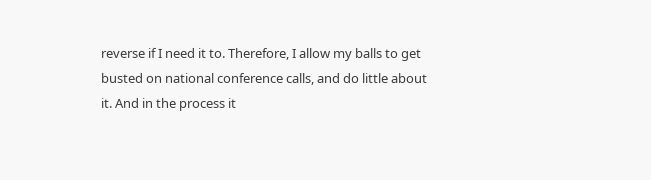reverse if I need it to. Therefore, I allow my balls to get busted on national conference calls, and do little about it. And in the process it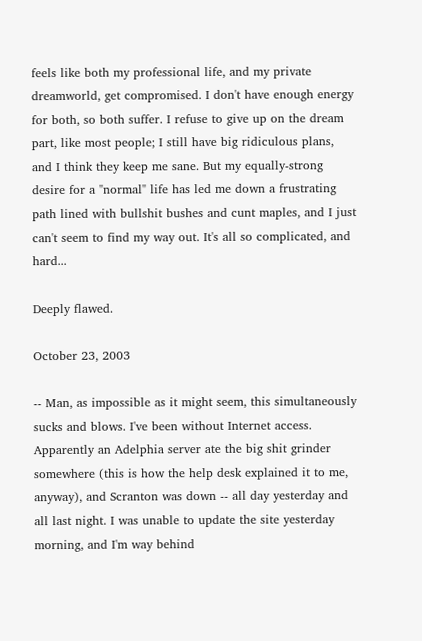feels like both my professional life, and my private dreamworld, get compromised. I don't have enough energy for both, so both suffer. I refuse to give up on the dream part, like most people; I still have big ridiculous plans, and I think they keep me sane. But my equally-strong desire for a "normal" life has led me down a frustrating path lined with bullshit bushes and cunt maples, and I just can't seem to find my way out. It's all so complicated, and hard...

Deeply flawed.

October 23, 2003

-- Man, as impossible as it might seem, this simultaneously sucks and blows. I've been without Internet access. Apparently an Adelphia server ate the big shit grinder somewhere (this is how the help desk explained it to me, anyway), and Scranton was down -- all day yesterday and all last night. I was unable to update the site yesterday morning, and I'm way behind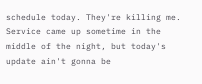schedule today. They're killing me. Service came up sometime in the middle of the night, but today's update ain't gonna be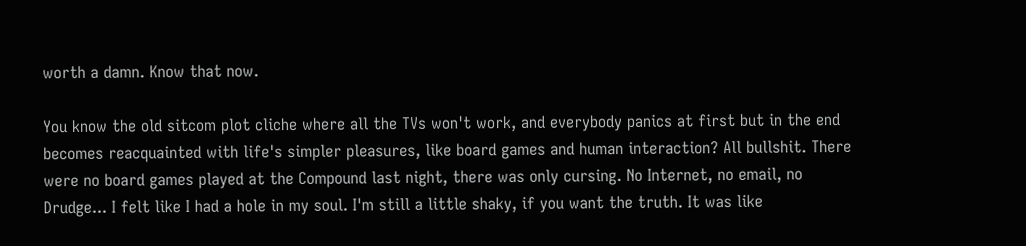worth a damn. Know that now.

You know the old sitcom plot cliche where all the TVs won't work, and everybody panics at first but in the end becomes reacquainted with life's simpler pleasures, like board games and human interaction? All bullshit. There were no board games played at the Compound last night, there was only cursing. No Internet, no email, no Drudge... I felt like I had a hole in my soul. I'm still a little shaky, if you want the truth. It was like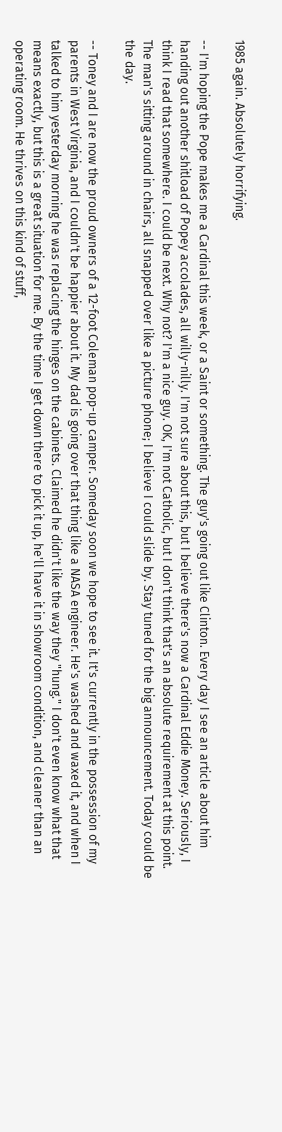1985 again. Absolutely horrifying.

-- I'm hoping the Pope makes me a Cardinal this week, or a Saint or something. The guy's going out like Clinton. Every day I see an article about him handing out another shitload of Popey accolades, all willy-nilly. I'm not sure about this, but I believe there's now a Cardinal Eddie Money. Seriously, I think I read that somewhere. I could be next. Why not? I'm a nice guy. OK, I'm not Catholic, but I don't think that's an absolute requirement at this point. The man's sitting around in chairs, all snapped over like a picture phone; I believe I could slide by. Stay tuned for the big announcement. Today could be the day.

-- Toney and I are now the proud owners of a 12-foot Coleman pop-up camper. Someday soon we hope to see it. It's currently in the possession of my parents in West Virginia, and I couldn't be happier about it. My dad is going over that thing like a NASA engineer. He's washed and waxed it, and when I talked to him yesterday morning he was replacing the hinges on the cabinets. Claimed he didn't like the way they "hung." I don't even know what that means exactly, but this is a great situation for me. By the time I get down there to pick it up, he'll have it in showroom condition, and cleaner than an operating room. He thrives on this kind of stuff,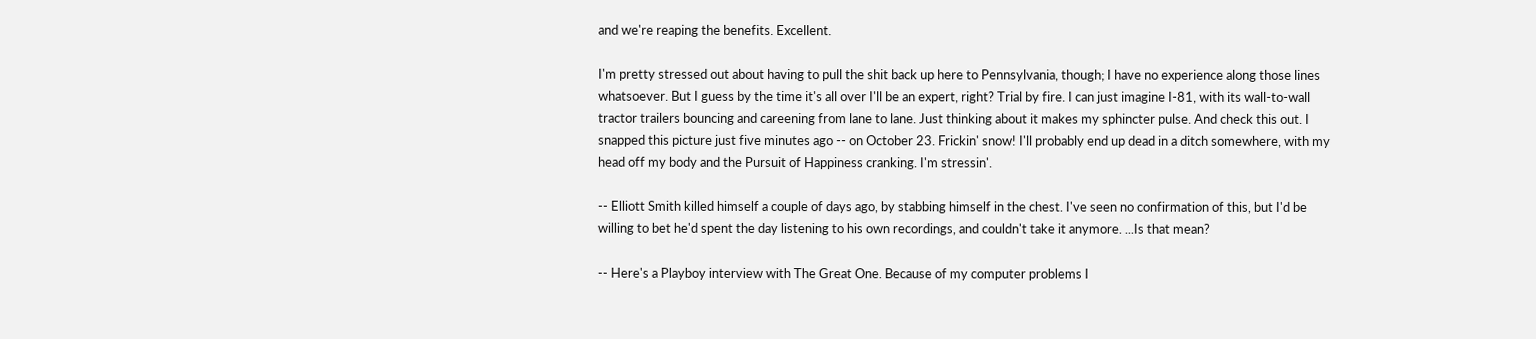and we're reaping the benefits. Excellent.

I'm pretty stressed out about having to pull the shit back up here to Pennsylvania, though; I have no experience along those lines whatsoever. But I guess by the time it's all over I'll be an expert, right? Trial by fire. I can just imagine I-81, with its wall-to-wall tractor trailers bouncing and careening from lane to lane. Just thinking about it makes my sphincter pulse. And check this out. I snapped this picture just five minutes ago -- on October 23. Frickin' snow! I'll probably end up dead in a ditch somewhere, with my head off my body and the Pursuit of Happiness cranking. I'm stressin'.

-- Elliott Smith killed himself a couple of days ago, by stabbing himself in the chest. I've seen no confirmation of this, but I'd be willing to bet he'd spent the day listening to his own recordings, and couldn't take it anymore. ...Is that mean?

-- Here's a Playboy interview with The Great One. Because of my computer problems I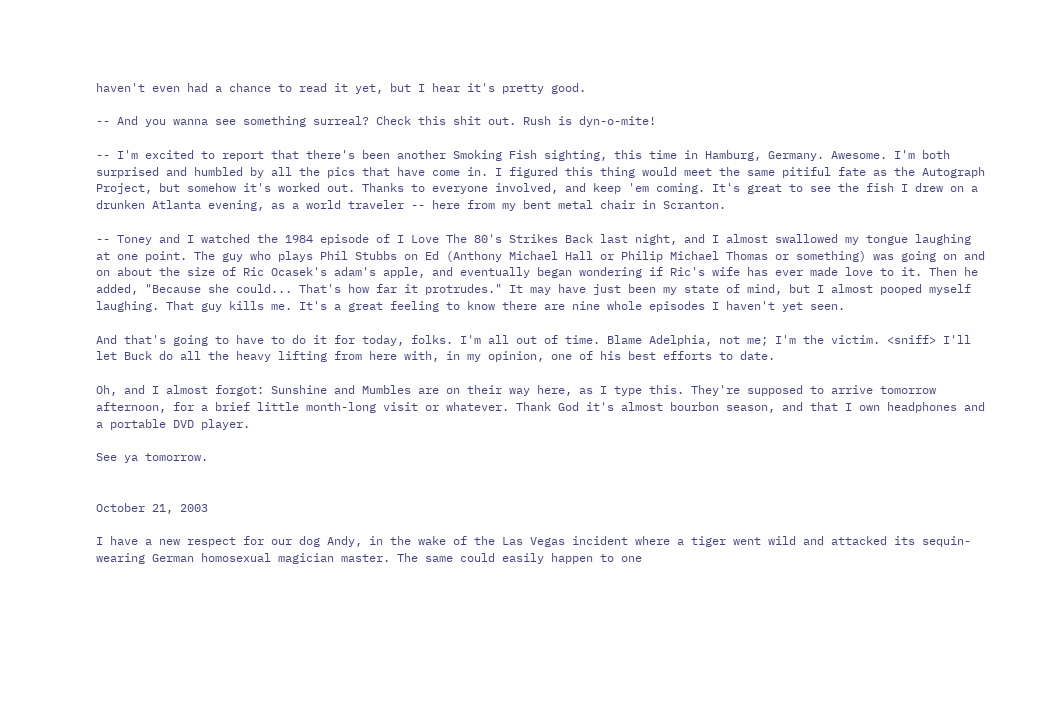haven't even had a chance to read it yet, but I hear it's pretty good.

-- And you wanna see something surreal? Check this shit out. Rush is dyn-o-mite!

-- I'm excited to report that there's been another Smoking Fish sighting, this time in Hamburg, Germany. Awesome. I'm both surprised and humbled by all the pics that have come in. I figured this thing would meet the same pitiful fate as the Autograph Project, but somehow it's worked out. Thanks to everyone involved, and keep 'em coming. It's great to see the fish I drew on a drunken Atlanta evening, as a world traveler -- here from my bent metal chair in Scranton.

-- Toney and I watched the 1984 episode of I Love The 80's Strikes Back last night, and I almost swallowed my tongue laughing at one point. The guy who plays Phil Stubbs on Ed (Anthony Michael Hall or Philip Michael Thomas or something) was going on and on about the size of Ric Ocasek's adam's apple, and eventually began wondering if Ric's wife has ever made love to it. Then he added, "Because she could... That's how far it protrudes." It may have just been my state of mind, but I almost pooped myself laughing. That guy kills me. It's a great feeling to know there are nine whole episodes I haven't yet seen.

And that's going to have to do it for today, folks. I'm all out of time. Blame Adelphia, not me; I'm the victim. <sniff> I'll let Buck do all the heavy lifting from here with, in my opinion, one of his best efforts to date.

Oh, and I almost forgot: Sunshine and Mumbles are on their way here, as I type this. They're supposed to arrive tomorrow afternoon, for a brief little month-long visit or whatever. Thank God it's almost bourbon season, and that I own headphones and a portable DVD player.

See ya tomorrow.


October 21, 2003

I have a new respect for our dog Andy, in the wake of the Las Vegas incident where a tiger went wild and attacked its sequin-wearing German homosexual magician master. The same could easily happen to one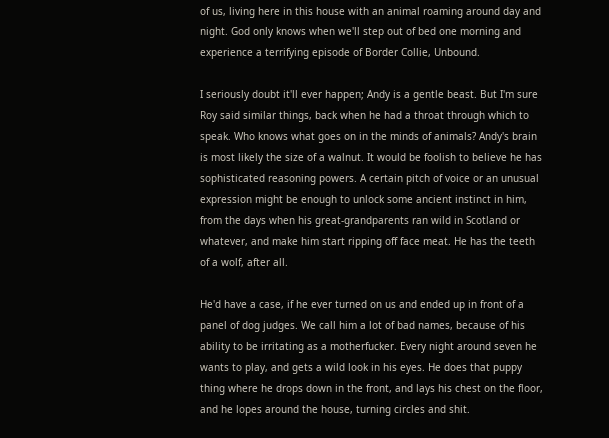of us, living here in this house with an animal roaming around day and night. God only knows when we'll step out of bed one morning and experience a terrifying episode of Border Collie, Unbound.

I seriously doubt it'll ever happen; Andy is a gentle beast. But I'm sure Roy said similar things, back when he had a throat through which to speak. Who knows what goes on in the minds of animals? Andy's brain is most likely the size of a walnut. It would be foolish to believe he has sophisticated reasoning powers. A certain pitch of voice or an unusual expression might be enough to unlock some ancient instinct in him, from the days when his great-grandparents ran wild in Scotland or whatever, and make him start ripping off face meat. He has the teeth of a wolf, after all.

He'd have a case, if he ever turned on us and ended up in front of a panel of dog judges. We call him a lot of bad names, because of his ability to be irritating as a motherfucker. Every night around seven he wants to play, and gets a wild look in his eyes. He does that puppy thing where he drops down in the front, and lays his chest on the floor, and he lopes around the house, turning circles and shit.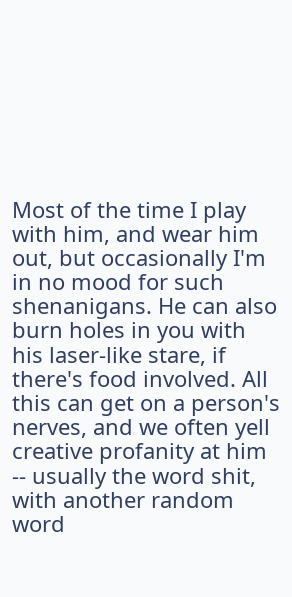Most of the time I play with him, and wear him out, but occasionally I'm in no mood for such shenanigans. He can also burn holes in you with his laser-like stare, if there's food involved. All this can get on a person's nerves, and we often yell creative profanity at him -- usually the word shit, with another random word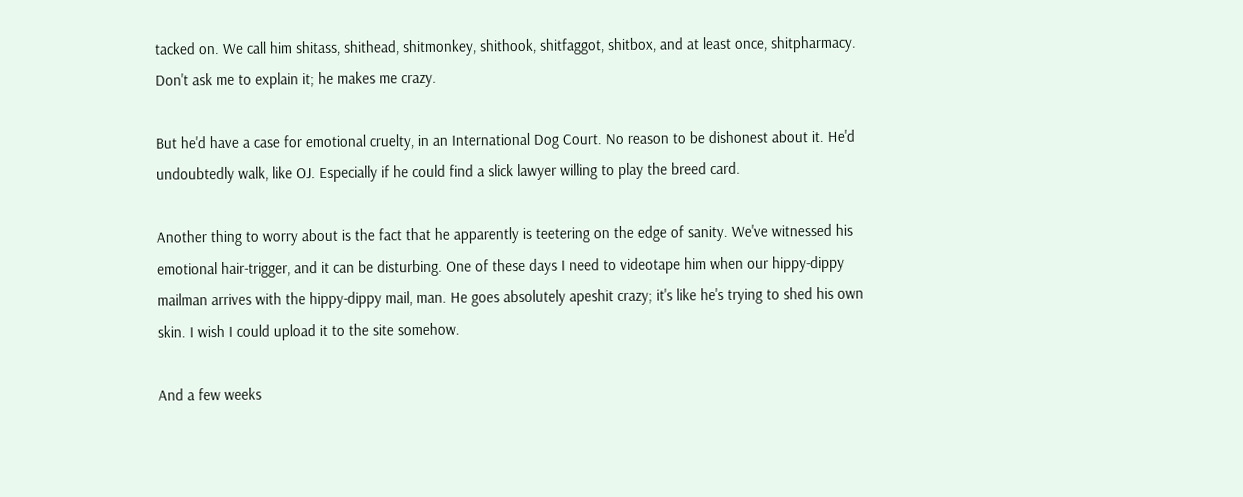tacked on. We call him shitass, shithead, shitmonkey, shithook, shitfaggot, shitbox, and at least once, shitpharmacy. Don't ask me to explain it; he makes me crazy.

But he'd have a case for emotional cruelty, in an International Dog Court. No reason to be dishonest about it. He'd undoubtedly walk, like OJ. Especially if he could find a slick lawyer willing to play the breed card.

Another thing to worry about is the fact that he apparently is teetering on the edge of sanity. We've witnessed his emotional hair-trigger, and it can be disturbing. One of these days I need to videotape him when our hippy-dippy mailman arrives with the hippy-dippy mail, man. He goes absolutely apeshit crazy; it's like he's trying to shed his own skin. I wish I could upload it to the site somehow.

And a few weeks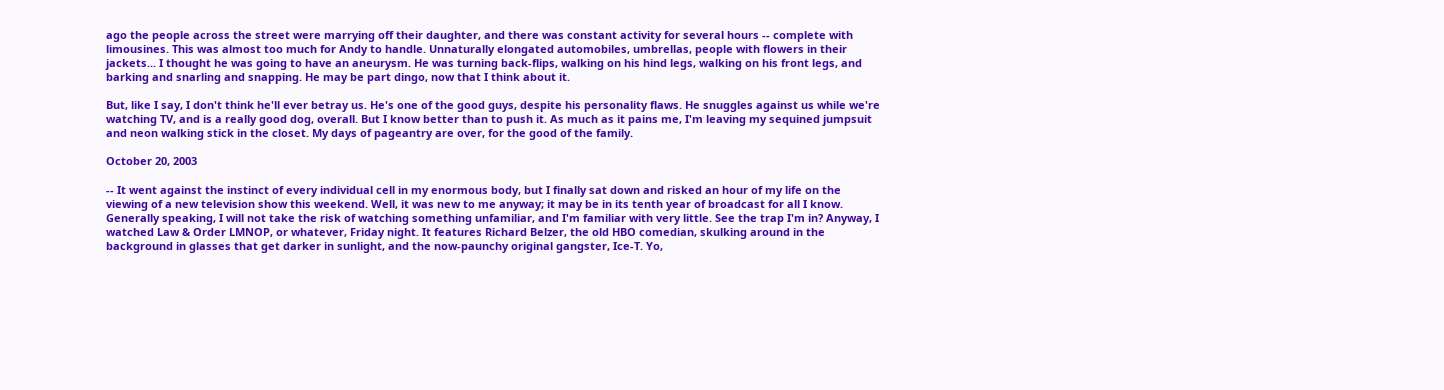ago the people across the street were marrying off their daughter, and there was constant activity for several hours -- complete with limousines. This was almost too much for Andy to handle. Unnaturally elongated automobiles, umbrellas, people with flowers in their jackets... I thought he was going to have an aneurysm. He was turning back-flips, walking on his hind legs, walking on his front legs, and barking and snarling and snapping. He may be part dingo, now that I think about it.

But, like I say, I don't think he'll ever betray us. He's one of the good guys, despite his personality flaws. He snuggles against us while we're watching TV, and is a really good dog, overall. But I know better than to push it. As much as it pains me, I'm leaving my sequined jumpsuit and neon walking stick in the closet. My days of pageantry are over, for the good of the family.

October 20, 2003

-- It went against the instinct of every individual cell in my enormous body, but I finally sat down and risked an hour of my life on the viewing of a new television show this weekend. Well, it was new to me anyway; it may be in its tenth year of broadcast for all I know. Generally speaking, I will not take the risk of watching something unfamiliar, and I'm familiar with very little. See the trap I'm in? Anyway, I watched Law & Order LMNOP, or whatever, Friday night. It features Richard Belzer, the old HBO comedian, skulking around in the background in glasses that get darker in sunlight, and the now-paunchy original gangster, Ice-T. Yo,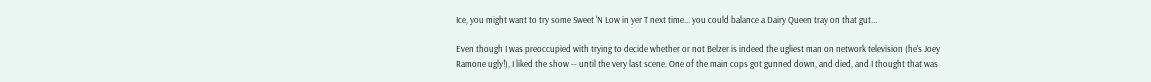Ice, you might want to try some Sweet 'N Low in yer T next time... you could balance a Dairy Queen tray on that gut...

Even though I was preoccupied with trying to decide whether or not Belzer is indeed the ugliest man on network television (he's Joey Ramone ugly!), I liked the show -- until the very last scene. One of the main cops got gunned down, and died, and I thought that was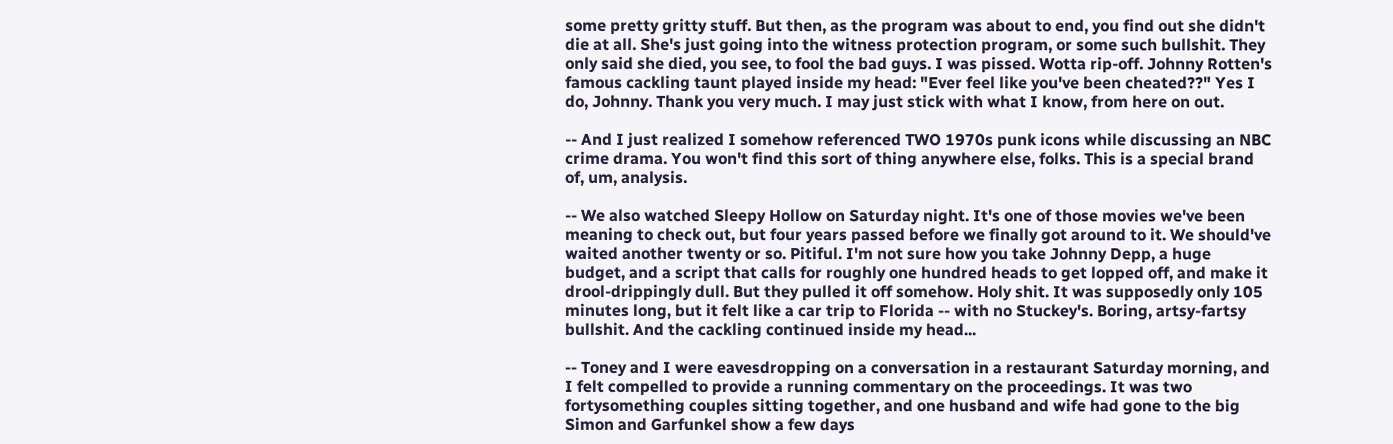some pretty gritty stuff. But then, as the program was about to end, you find out she didn't die at all. She's just going into the witness protection program, or some such bullshit. They only said she died, you see, to fool the bad guys. I was pissed. Wotta rip-off. Johnny Rotten's famous cackling taunt played inside my head: "Ever feel like you've been cheated??" Yes I do, Johnny. Thank you very much. I may just stick with what I know, from here on out.

-- And I just realized I somehow referenced TWO 1970s punk icons while discussing an NBC crime drama. You won't find this sort of thing anywhere else, folks. This is a special brand of, um, analysis.

-- We also watched Sleepy Hollow on Saturday night. It's one of those movies we've been meaning to check out, but four years passed before we finally got around to it. We should've waited another twenty or so. Pitiful. I'm not sure how you take Johnny Depp, a huge budget, and a script that calls for roughly one hundred heads to get lopped off, and make it drool-drippingly dull. But they pulled it off somehow. Holy shit. It was supposedly only 105 minutes long, but it felt like a car trip to Florida -- with no Stuckey's. Boring, artsy-fartsy bullshit. And the cackling continued inside my head...

-- Toney and I were eavesdropping on a conversation in a restaurant Saturday morning, and I felt compelled to provide a running commentary on the proceedings. It was two fortysomething couples sitting together, and one husband and wife had gone to the big Simon and Garfunkel show a few days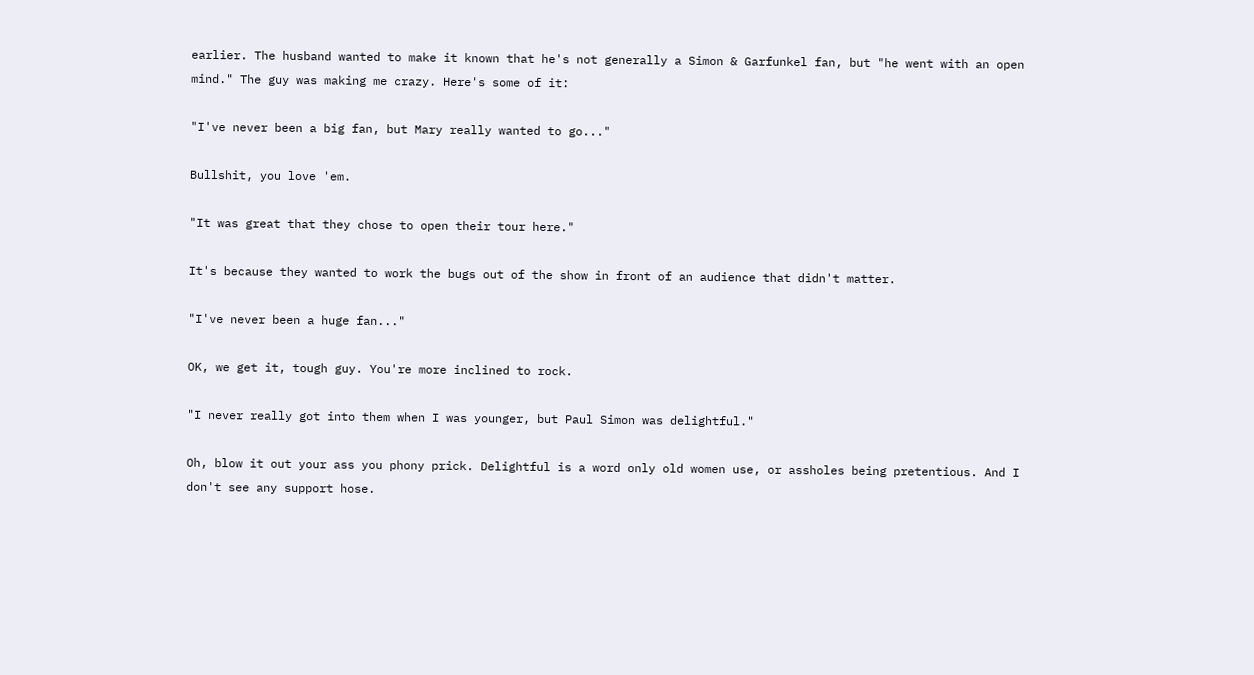earlier. The husband wanted to make it known that he's not generally a Simon & Garfunkel fan, but "he went with an open mind." The guy was making me crazy. Here's some of it:

"I've never been a big fan, but Mary really wanted to go..."

Bullshit, you love 'em.

"It was great that they chose to open their tour here."

It's because they wanted to work the bugs out of the show in front of an audience that didn't matter.

"I've never been a huge fan..."

OK, we get it, tough guy. You're more inclined to rock.

"I never really got into them when I was younger, but Paul Simon was delightful."

Oh, blow it out your ass you phony prick. Delightful is a word only old women use, or assholes being pretentious. And I don't see any support hose.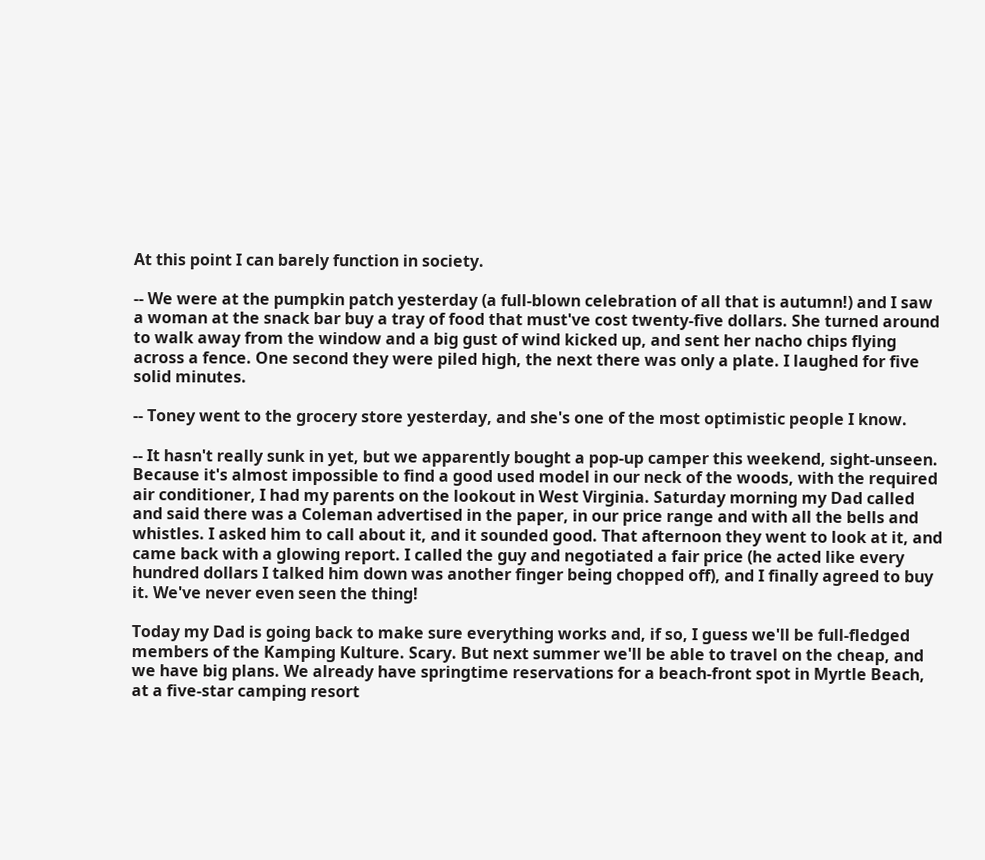At this point I can barely function in society.

-- We were at the pumpkin patch yesterday (a full-blown celebration of all that is autumn!) and I saw a woman at the snack bar buy a tray of food that must've cost twenty-five dollars. She turned around to walk away from the window and a big gust of wind kicked up, and sent her nacho chips flying across a fence. One second they were piled high, the next there was only a plate. I laughed for five solid minutes.

-- Toney went to the grocery store yesterday, and she's one of the most optimistic people I know.

-- It hasn't really sunk in yet, but we apparently bought a pop-up camper this weekend, sight-unseen. Because it's almost impossible to find a good used model in our neck of the woods, with the required air conditioner, I had my parents on the lookout in West Virginia. Saturday morning my Dad called and said there was a Coleman advertised in the paper, in our price range and with all the bells and whistles. I asked him to call about it, and it sounded good. That afternoon they went to look at it, and came back with a glowing report. I called the guy and negotiated a fair price (he acted like every hundred dollars I talked him down was another finger being chopped off), and I finally agreed to buy it. We've never even seen the thing!

Today my Dad is going back to make sure everything works and, if so, I guess we'll be full-fledged members of the Kamping Kulture. Scary. But next summer we'll be able to travel on the cheap, and we have big plans. We already have springtime reservations for a beach-front spot in Myrtle Beach, at a five-star camping resort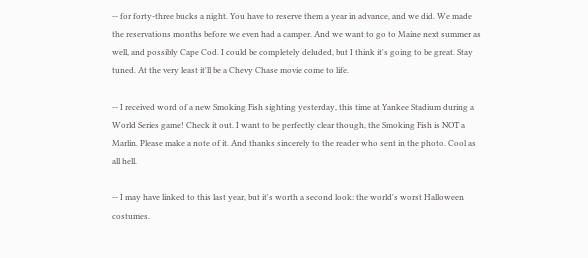-- for forty-three bucks a night. You have to reserve them a year in advance, and we did. We made the reservations months before we even had a camper. And we want to go to Maine next summer as well, and possibly Cape Cod. I could be completely deluded, but I think it's going to be great. Stay tuned. At the very least it'll be a Chevy Chase movie come to life.

-- I received word of a new Smoking Fish sighting yesterday, this time at Yankee Stadium during a World Series game! Check it out. I want to be perfectly clear though, the Smoking Fish is NOT a Marlin. Please make a note of it. And thanks sincerely to the reader who sent in the photo. Cool as all hell.

-- I may have linked to this last year, but it's worth a second look: the world's worst Halloween costumes.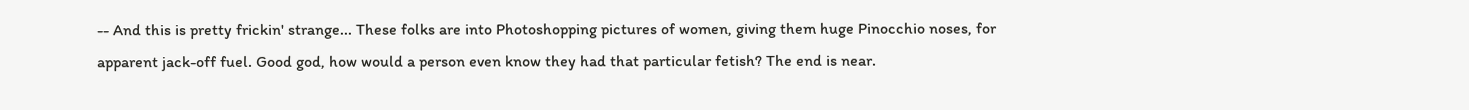-- And this is pretty frickin' strange... These folks are into Photoshopping pictures of women, giving them huge Pinocchio noses, for apparent jack-off fuel. Good god, how would a person even know they had that particular fetish? The end is near.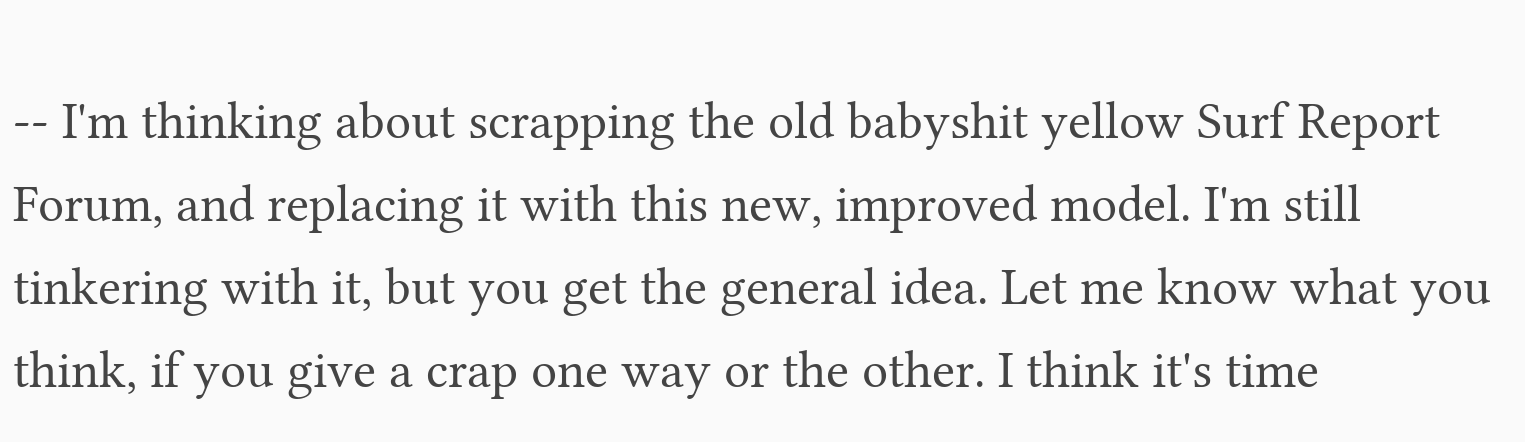-- I'm thinking about scrapping the old babyshit yellow Surf Report Forum, and replacing it with this new, improved model. I'm still tinkering with it, but you get the general idea. Let me know what you think, if you give a crap one way or the other. I think it's time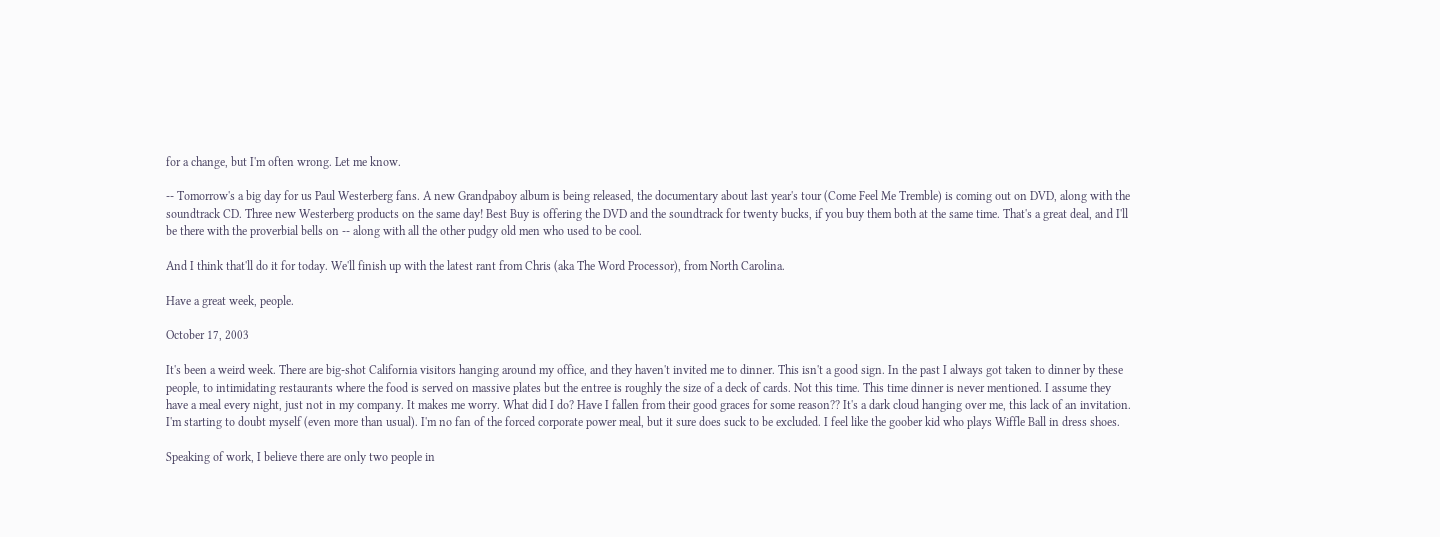for a change, but I'm often wrong. Let me know.

-- Tomorrow's a big day for us Paul Westerberg fans. A new Grandpaboy album is being released, the documentary about last year's tour (Come Feel Me Tremble) is coming out on DVD, along with the soundtrack CD. Three new Westerberg products on the same day! Best Buy is offering the DVD and the soundtrack for twenty bucks, if you buy them both at the same time. That's a great deal, and I'll be there with the proverbial bells on -- along with all the other pudgy old men who used to be cool.

And I think that'll do it for today. We'll finish up with the latest rant from Chris (aka The Word Processor), from North Carolina.

Have a great week, people.

October 17, 2003

It's been a weird week. There are big-shot California visitors hanging around my office, and they haven't invited me to dinner. This isn't a good sign. In the past I always got taken to dinner by these people, to intimidating restaurants where the food is served on massive plates but the entree is roughly the size of a deck of cards. Not this time. This time dinner is never mentioned. I assume they have a meal every night, just not in my company. It makes me worry. What did I do? Have I fallen from their good graces for some reason?? It's a dark cloud hanging over me, this lack of an invitation. I'm starting to doubt myself (even more than usual). I'm no fan of the forced corporate power meal, but it sure does suck to be excluded. I feel like the goober kid who plays Wiffle Ball in dress shoes.

Speaking of work, I believe there are only two people in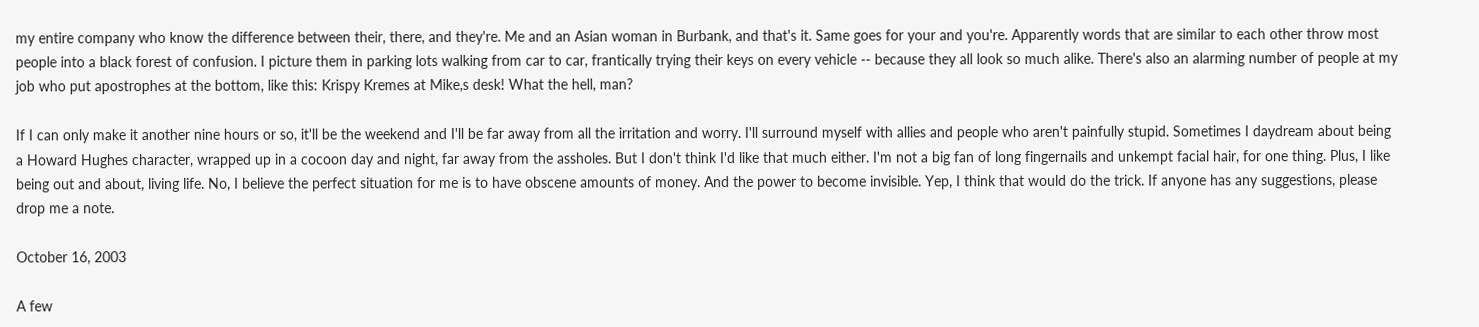my entire company who know the difference between their, there, and they're. Me and an Asian woman in Burbank, and that's it. Same goes for your and you're. Apparently words that are similar to each other throw most people into a black forest of confusion. I picture them in parking lots walking from car to car, frantically trying their keys on every vehicle -- because they all look so much alike. There's also an alarming number of people at my job who put apostrophes at the bottom, like this: Krispy Kremes at Mike,s desk! What the hell, man?

If I can only make it another nine hours or so, it'll be the weekend and I'll be far away from all the irritation and worry. I'll surround myself with allies and people who aren't painfully stupid. Sometimes I daydream about being a Howard Hughes character, wrapped up in a cocoon day and night, far away from the assholes. But I don't think I'd like that much either. I'm not a big fan of long fingernails and unkempt facial hair, for one thing. Plus, I like being out and about, living life. No, I believe the perfect situation for me is to have obscene amounts of money. And the power to become invisible. Yep, I think that would do the trick. If anyone has any suggestions, please drop me a note.

October 16, 2003

A few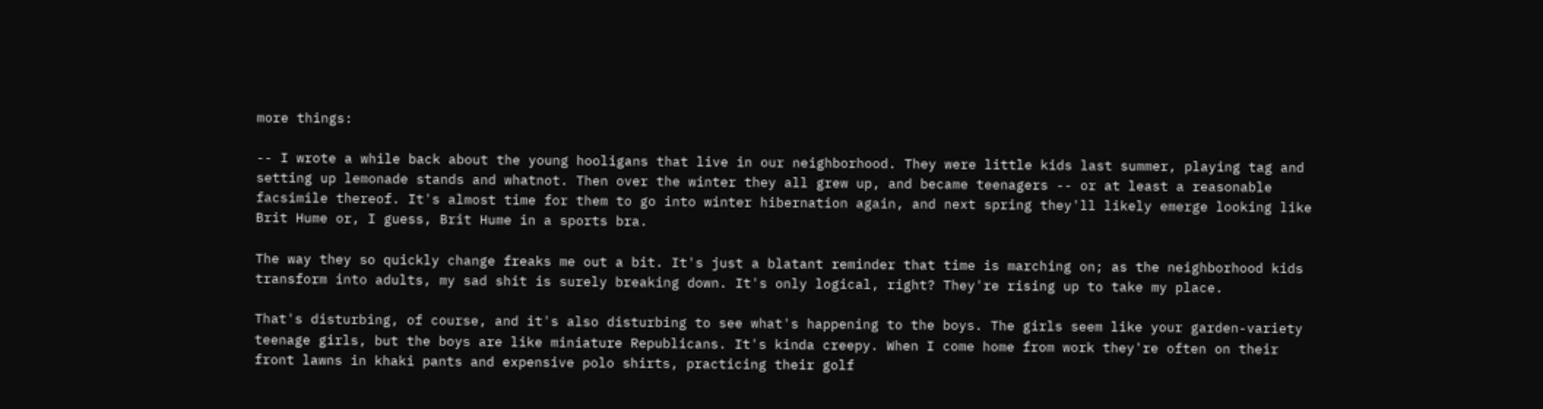more things:

-- I wrote a while back about the young hooligans that live in our neighborhood. They were little kids last summer, playing tag and setting up lemonade stands and whatnot. Then over the winter they all grew up, and became teenagers -- or at least a reasonable facsimile thereof. It's almost time for them to go into winter hibernation again, and next spring they'll likely emerge looking like Brit Hume or, I guess, Brit Hume in a sports bra.

The way they so quickly change freaks me out a bit. It's just a blatant reminder that time is marching on; as the neighborhood kids transform into adults, my sad shit is surely breaking down. It's only logical, right? They're rising up to take my place.

That's disturbing, of course, and it's also disturbing to see what's happening to the boys. The girls seem like your garden-variety teenage girls, but the boys are like miniature Republicans. It's kinda creepy. When I come home from work they're often on their front lawns in khaki pants and expensive polo shirts, practicing their golf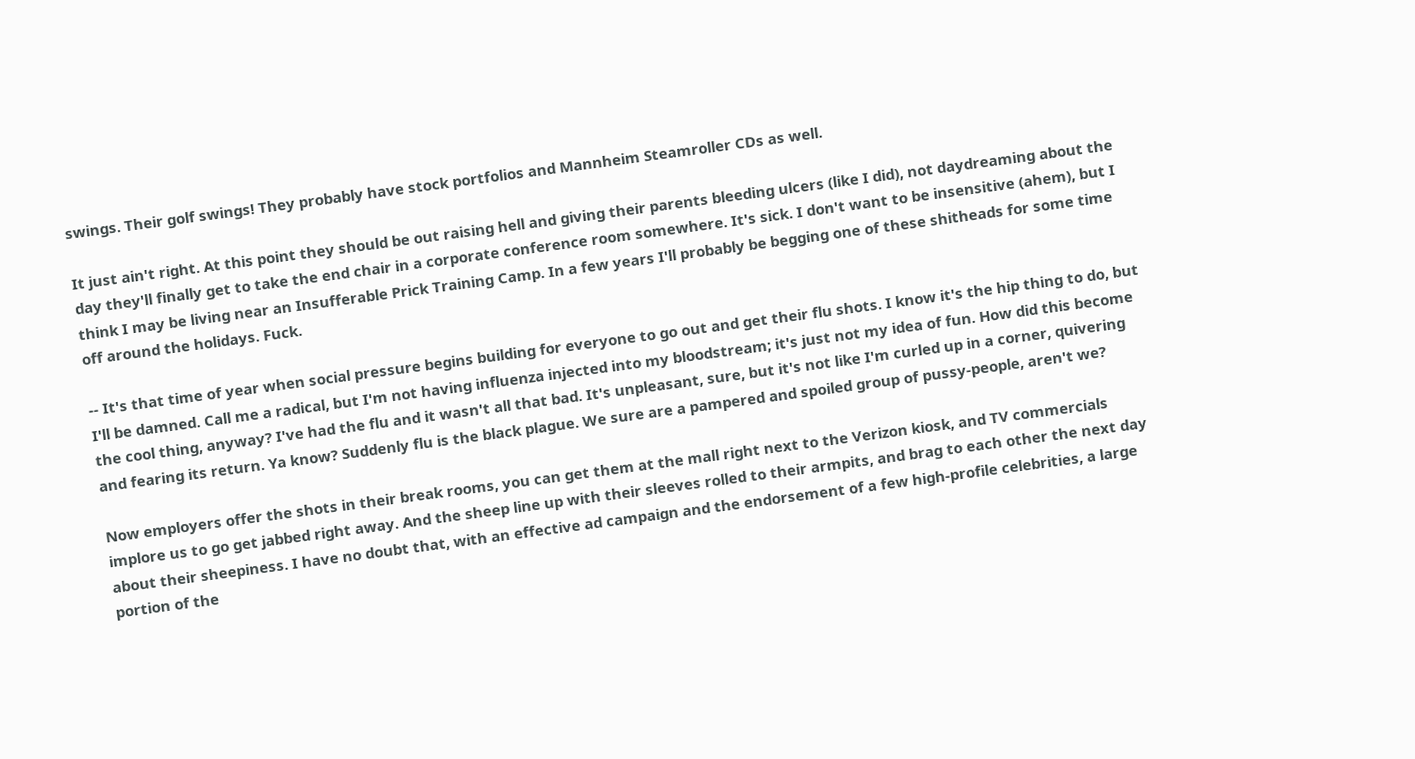swings. Their golf swings! They probably have stock portfolios and Mannheim Steamroller CDs as well.

It just ain't right. At this point they should be out raising hell and giving their parents bleeding ulcers (like I did), not daydreaming about the day they'll finally get to take the end chair in a corporate conference room somewhere. It's sick. I don't want to be insensitive (ahem), but I think I may be living near an Insufferable Prick Training Camp. In a few years I'll probably be begging one of these shitheads for some time off around the holidays. Fuck.

-- It's that time of year when social pressure begins building for everyone to go out and get their flu shots. I know it's the hip thing to do, but I'll be damned. Call me a radical, but I'm not having influenza injected into my bloodstream; it's just not my idea of fun. How did this become the cool thing, anyway? I've had the flu and it wasn't all that bad. It's unpleasant, sure, but it's not like I'm curled up in a corner, quivering and fearing its return. Ya know? Suddenly flu is the black plague. We sure are a pampered and spoiled group of pussy-people, aren't we?

Now employers offer the shots in their break rooms, you can get them at the mall right next to the Verizon kiosk, and TV commercials implore us to go get jabbed right away. And the sheep line up with their sleeves rolled to their armpits, and brag to each other the next day about their sheepiness. I have no doubt that, with an effective ad campaign and the endorsement of a few high-profile celebrities, a large portion of the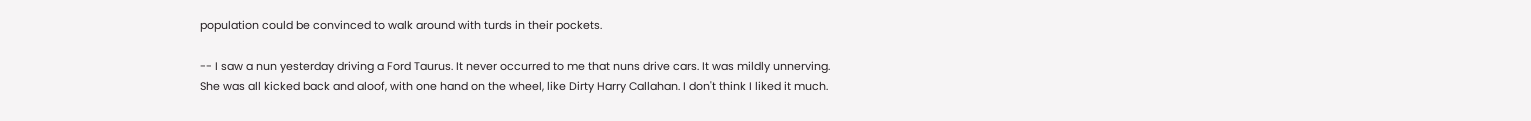population could be convinced to walk around with turds in their pockets.

-- I saw a nun yesterday driving a Ford Taurus. It never occurred to me that nuns drive cars. It was mildly unnerving. She was all kicked back and aloof, with one hand on the wheel, like Dirty Harry Callahan. I don't think I liked it much.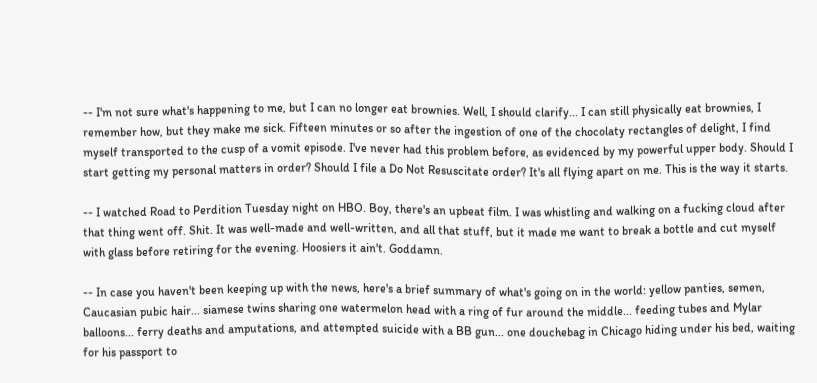-- I'm not sure what's happening to me, but I can no longer eat brownies. Well, I should clarify... I can still physically eat brownies, I remember how, but they make me sick. Fifteen minutes or so after the ingestion of one of the chocolaty rectangles of delight, I find myself transported to the cusp of a vomit episode. I've never had this problem before, as evidenced by my powerful upper body. Should I start getting my personal matters in order? Should I file a Do Not Resuscitate order? It's all flying apart on me. This is the way it starts.

-- I watched Road to Perdition Tuesday night on HBO. Boy, there's an upbeat film. I was whistling and walking on a fucking cloud after that thing went off. Shit. It was well-made and well-written, and all that stuff, but it made me want to break a bottle and cut myself with glass before retiring for the evening. Hoosiers it ain't. Goddamn.

-- In case you haven't been keeping up with the news, here's a brief summary of what's going on in the world: yellow panties, semen, Caucasian pubic hair... siamese twins sharing one watermelon head with a ring of fur around the middle... feeding tubes and Mylar balloons... ferry deaths and amputations, and attempted suicide with a BB gun... one douchebag in Chicago hiding under his bed, waiting for his passport to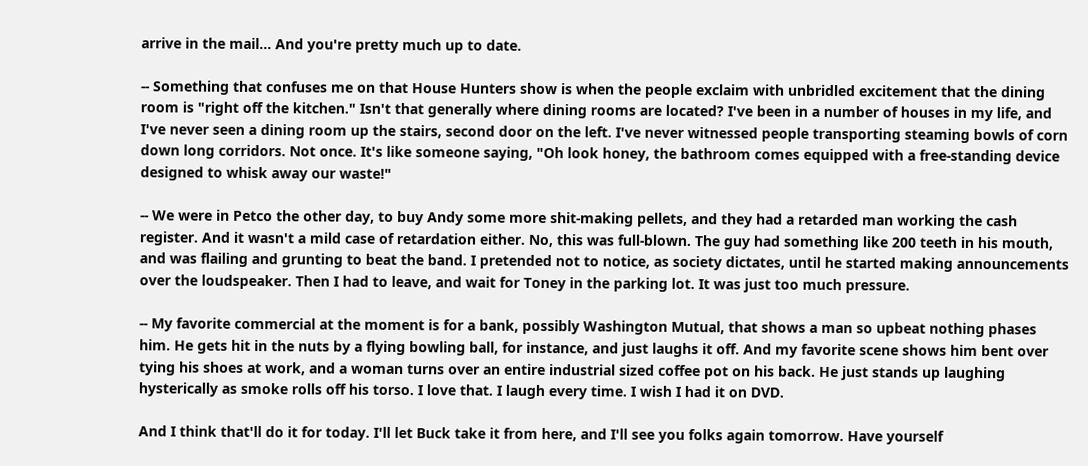arrive in the mail... And you're pretty much up to date.

-- Something that confuses me on that House Hunters show is when the people exclaim with unbridled excitement that the dining room is "right off the kitchen." Isn't that generally where dining rooms are located? I've been in a number of houses in my life, and I've never seen a dining room up the stairs, second door on the left. I've never witnessed people transporting steaming bowls of corn down long corridors. Not once. It's like someone saying, "Oh look honey, the bathroom comes equipped with a free-standing device designed to whisk away our waste!"

-- We were in Petco the other day, to buy Andy some more shit-making pellets, and they had a retarded man working the cash register. And it wasn't a mild case of retardation either. No, this was full-blown. The guy had something like 200 teeth in his mouth, and was flailing and grunting to beat the band. I pretended not to notice, as society dictates, until he started making announcements over the loudspeaker. Then I had to leave, and wait for Toney in the parking lot. It was just too much pressure.

-- My favorite commercial at the moment is for a bank, possibly Washington Mutual, that shows a man so upbeat nothing phases him. He gets hit in the nuts by a flying bowling ball, for instance, and just laughs it off. And my favorite scene shows him bent over tying his shoes at work, and a woman turns over an entire industrial sized coffee pot on his back. He just stands up laughing hysterically as smoke rolls off his torso. I love that. I laugh every time. I wish I had it on DVD.

And I think that'll do it for today. I'll let Buck take it from here, and I'll see you folks again tomorrow. Have yourself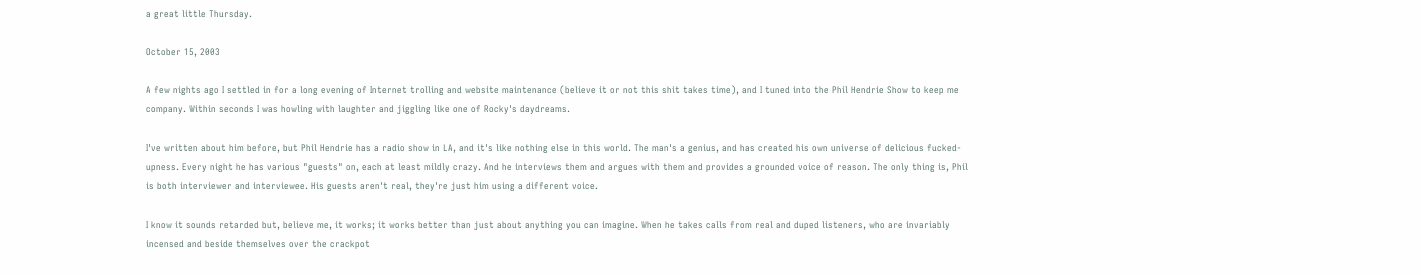a great little Thursday.

October 15, 2003

A few nights ago I settled in for a long evening of Internet trolling and website maintenance (believe it or not this shit takes time), and I tuned into the Phil Hendrie Show to keep me company. Within seconds I was howling with laughter and jiggling like one of Rocky's daydreams.

I've written about him before, but Phil Hendrie has a radio show in LA, and it's like nothing else in this world. The man's a genius, and has created his own universe of delicious fucked-upness. Every night he has various "guests" on, each at least mildly crazy. And he interviews them and argues with them and provides a grounded voice of reason. The only thing is, Phil is both interviewer and interviewee. His guests aren't real, they're just him using a different voice.

I know it sounds retarded but, believe me, it works; it works better than just about anything you can imagine. When he takes calls from real and duped listeners, who are invariably incensed and beside themselves over the crackpot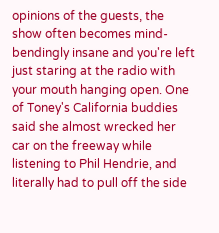opinions of the guests, the show often becomes mind-bendingly insane and you're left just staring at the radio with your mouth hanging open. One of Toney's California buddies said she almost wrecked her car on the freeway while listening to Phil Hendrie, and literally had to pull off the side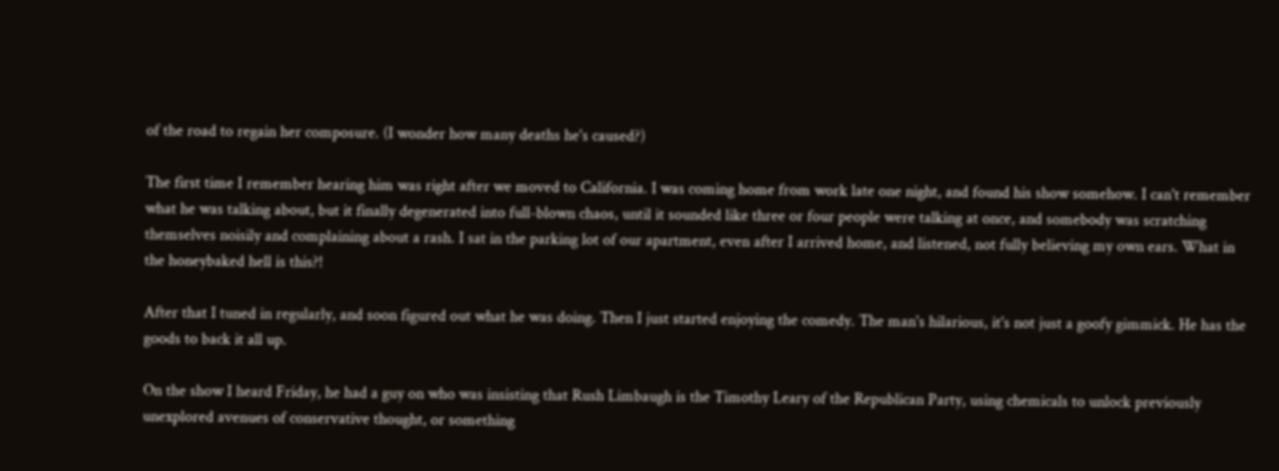of the road to regain her composure. (I wonder how many deaths he's caused?)

The first time I remember hearing him was right after we moved to California. I was coming home from work late one night, and found his show somehow. I can't remember what he was talking about, but it finally degenerated into full-blown chaos, until it sounded like three or four people were talking at once, and somebody was scratching themselves noisily and complaining about a rash. I sat in the parking lot of our apartment, even after I arrived home, and listened, not fully believing my own ears. What in the honeybaked hell is this?!

After that I tuned in regularly, and soon figured out what he was doing. Then I just started enjoying the comedy. The man's hilarious, it's not just a goofy gimmick. He has the goods to back it all up.

On the show I heard Friday, he had a guy on who was insisting that Rush Limbaugh is the Timothy Leary of the Republican Party, using chemicals to unlock previously unexplored avenues of conservative thought, or something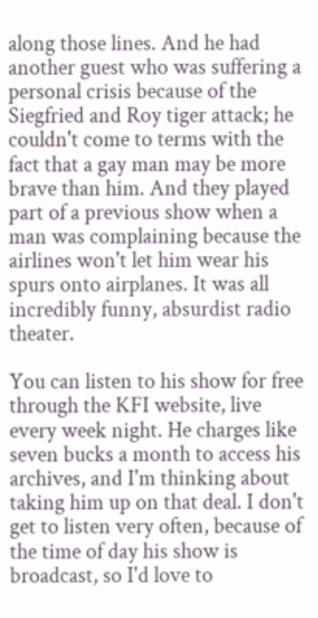along those lines. And he had another guest who was suffering a personal crisis because of the Siegfried and Roy tiger attack; he couldn't come to terms with the fact that a gay man may be more brave than him. And they played part of a previous show when a man was complaining because the airlines won't let him wear his spurs onto airplanes. It was all incredibly funny, absurdist radio theater.

You can listen to his show for free through the KFI website, live every week night. He charges like seven bucks a month to access his archives, and I'm thinking about taking him up on that deal. I don't get to listen very often, because of the time of day his show is broadcast, so I'd love to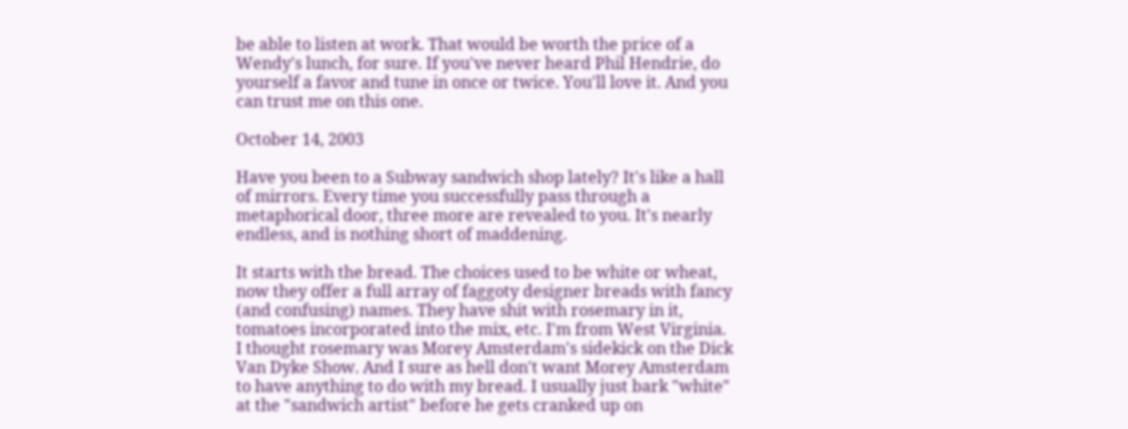be able to listen at work. That would be worth the price of a Wendy's lunch, for sure. If you've never heard Phil Hendrie, do yourself a favor and tune in once or twice. You'll love it. And you can trust me on this one.

October 14, 2003

Have you been to a Subway sandwich shop lately? It's like a hall of mirrors. Every time you successfully pass through a metaphorical door, three more are revealed to you. It's nearly endless, and is nothing short of maddening.

It starts with the bread. The choices used to be white or wheat, now they offer a full array of faggoty designer breads with fancy (and confusing) names. They have shit with rosemary in it, tomatoes incorporated into the mix, etc. I'm from West Virginia. I thought rosemary was Morey Amsterdam's sidekick on the Dick Van Dyke Show. And I sure as hell don't want Morey Amsterdam to have anything to do with my bread. I usually just bark "white" at the "sandwich artist" before he gets cranked up on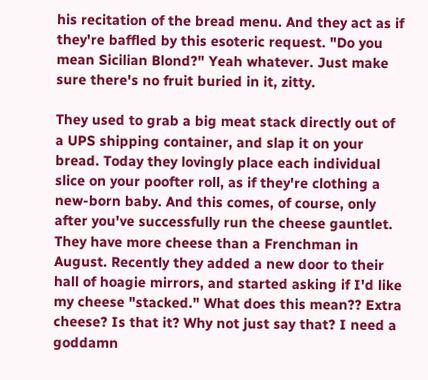his recitation of the bread menu. And they act as if they're baffled by this esoteric request. "Do you mean Sicilian Blond?" Yeah whatever. Just make sure there's no fruit buried in it, zitty.

They used to grab a big meat stack directly out of a UPS shipping container, and slap it on your bread. Today they lovingly place each individual slice on your poofter roll, as if they're clothing a new-born baby. And this comes, of course, only after you've successfully run the cheese gauntlet. They have more cheese than a Frenchman in August. Recently they added a new door to their hall of hoagie mirrors, and started asking if I'd like my cheese "stacked." What does this mean?? Extra cheese? Is that it? Why not just say that? I need a goddamn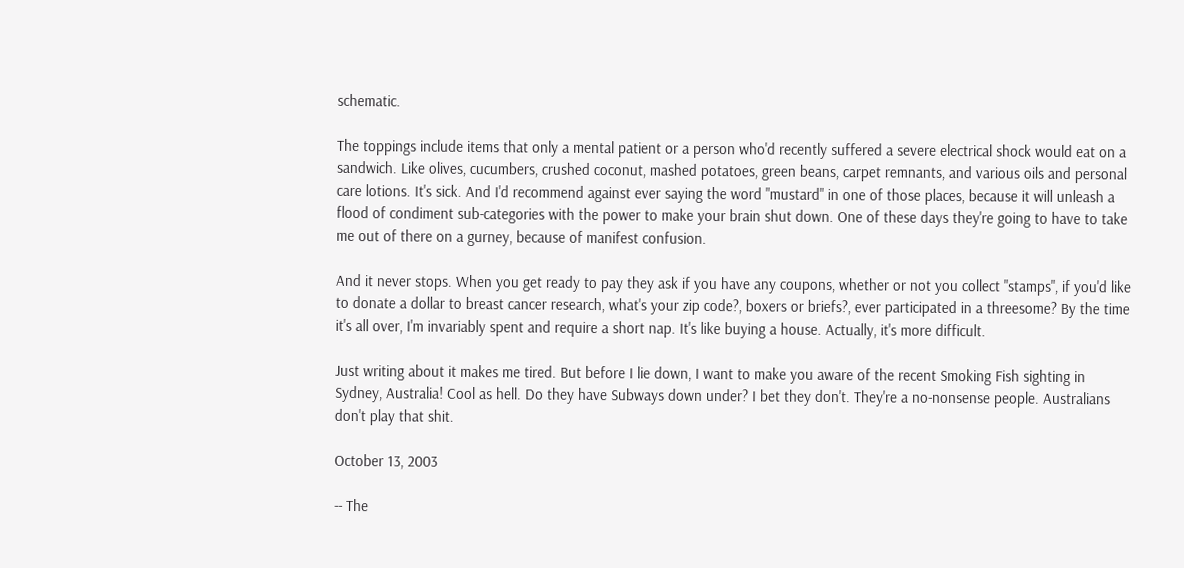schematic.

The toppings include items that only a mental patient or a person who'd recently suffered a severe electrical shock would eat on a sandwich. Like olives, cucumbers, crushed coconut, mashed potatoes, green beans, carpet remnants, and various oils and personal care lotions. It's sick. And I'd recommend against ever saying the word "mustard" in one of those places, because it will unleash a flood of condiment sub-categories with the power to make your brain shut down. One of these days they're going to have to take me out of there on a gurney, because of manifest confusion.

And it never stops. When you get ready to pay they ask if you have any coupons, whether or not you collect "stamps", if you'd like to donate a dollar to breast cancer research, what's your zip code?, boxers or briefs?, ever participated in a threesome? By the time it's all over, I'm invariably spent and require a short nap. It's like buying a house. Actually, it's more difficult.

Just writing about it makes me tired. But before I lie down, I want to make you aware of the recent Smoking Fish sighting in Sydney, Australia! Cool as hell. Do they have Subways down under? I bet they don't. They're a no-nonsense people. Australians don't play that shit.

October 13, 2003

-- The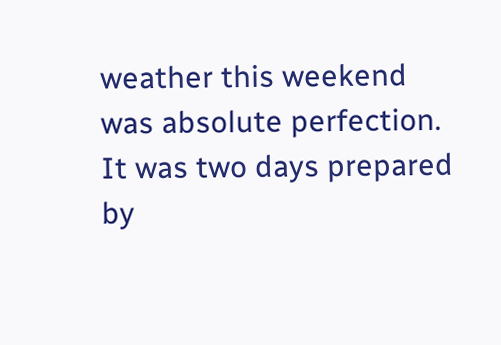weather this weekend was absolute perfection. It was two days prepared by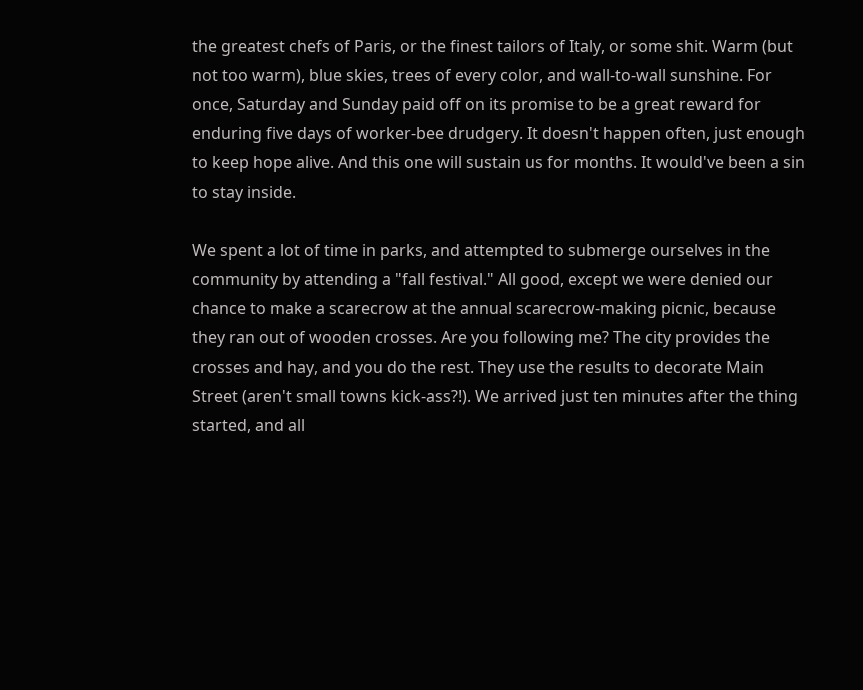the greatest chefs of Paris, or the finest tailors of Italy, or some shit. Warm (but not too warm), blue skies, trees of every color, and wall-to-wall sunshine. For once, Saturday and Sunday paid off on its promise to be a great reward for enduring five days of worker-bee drudgery. It doesn't happen often, just enough to keep hope alive. And this one will sustain us for months. It would've been a sin to stay inside.

We spent a lot of time in parks, and attempted to submerge ourselves in the community by attending a "fall festival." All good, except we were denied our chance to make a scarecrow at the annual scarecrow-making picnic, because they ran out of wooden crosses. Are you following me? The city provides the crosses and hay, and you do the rest. They use the results to decorate Main Street (aren't small towns kick-ass?!). We arrived just ten minutes after the thing started, and all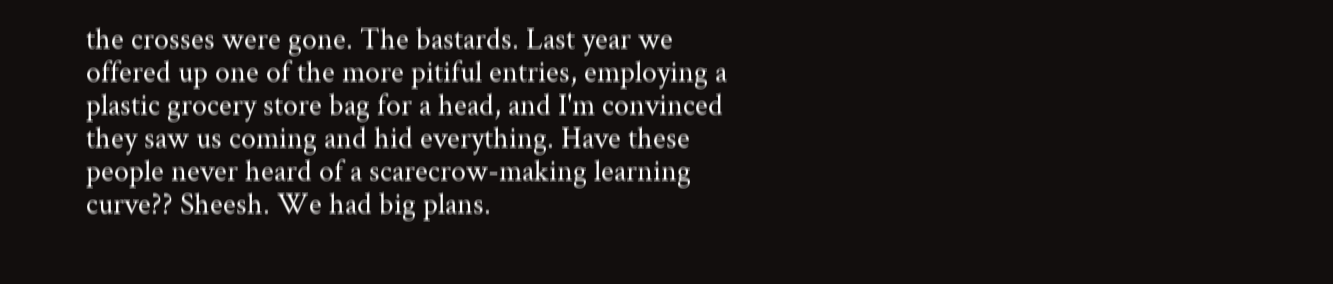the crosses were gone. The bastards. Last year we offered up one of the more pitiful entries, employing a plastic grocery store bag for a head, and I'm convinced they saw us coming and hid everything. Have these people never heard of a scarecrow-making learning curve?? Sheesh. We had big plans.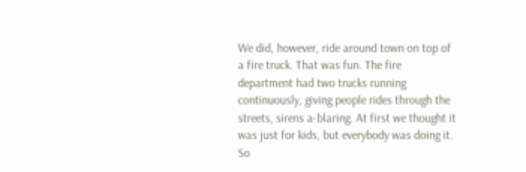We did, however, ride around town on top of a fire truck. That was fun. The fire department had two trucks running continuously, giving people rides through the streets, sirens a-blaring. At first we thought it was just for kids, but everybody was doing it. So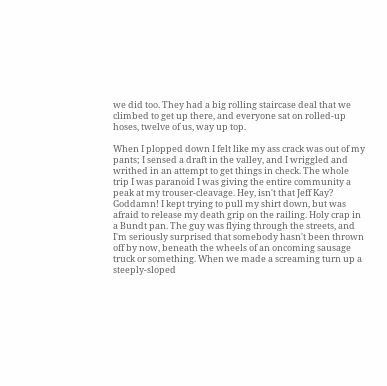we did too. They had a big rolling staircase deal that we climbed to get up there, and everyone sat on rolled-up hoses, twelve of us, way up top.

When I plopped down I felt like my ass crack was out of my pants; I sensed a draft in the valley, and I wriggled and writhed in an attempt to get things in check. The whole trip I was paranoid I was giving the entire community a peak at my trouser-cleavage. Hey, isn't that Jeff Kay? Goddamn! I kept trying to pull my shirt down, but was afraid to release my death grip on the railing. Holy crap in a Bundt pan. The guy was flying through the streets, and I'm seriously surprised that somebody hasn't been thrown off by now, beneath the wheels of an oncoming sausage truck or something. When we made a screaming turn up a steeply-sloped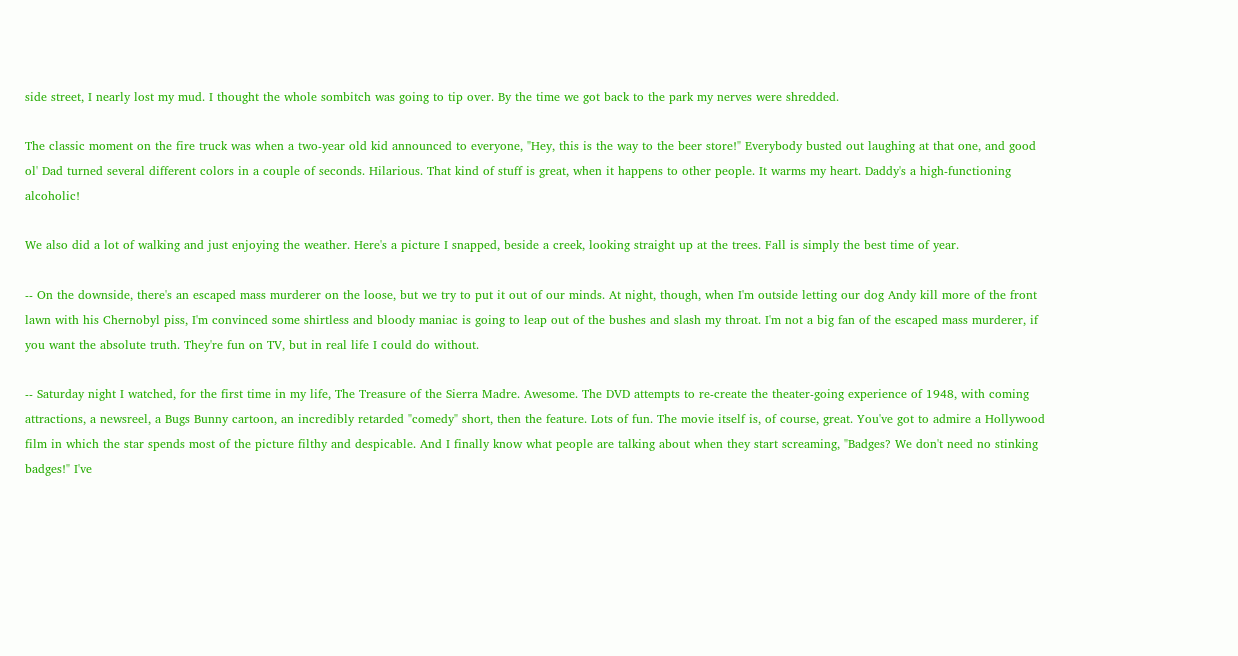side street, I nearly lost my mud. I thought the whole sombitch was going to tip over. By the time we got back to the park my nerves were shredded.

The classic moment on the fire truck was when a two-year old kid announced to everyone, "Hey, this is the way to the beer store!" Everybody busted out laughing at that one, and good ol' Dad turned several different colors in a couple of seconds. Hilarious. That kind of stuff is great, when it happens to other people. It warms my heart. Daddy's a high-functioning alcoholic!

We also did a lot of walking and just enjoying the weather. Here's a picture I snapped, beside a creek, looking straight up at the trees. Fall is simply the best time of year.

-- On the downside, there's an escaped mass murderer on the loose, but we try to put it out of our minds. At night, though, when I'm outside letting our dog Andy kill more of the front lawn with his Chernobyl piss, I'm convinced some shirtless and bloody maniac is going to leap out of the bushes and slash my throat. I'm not a big fan of the escaped mass murderer, if you want the absolute truth. They're fun on TV, but in real life I could do without.

-- Saturday night I watched, for the first time in my life, The Treasure of the Sierra Madre. Awesome. The DVD attempts to re-create the theater-going experience of 1948, with coming attractions, a newsreel, a Bugs Bunny cartoon, an incredibly retarded "comedy" short, then the feature. Lots of fun. The movie itself is, of course, great. You've got to admire a Hollywood film in which the star spends most of the picture filthy and despicable. And I finally know what people are talking about when they start screaming, "Badges? We don't need no stinking badges!" I've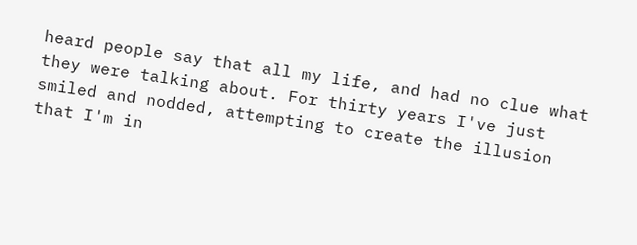heard people say that all my life, and had no clue what they were talking about. For thirty years I've just smiled and nodded, attempting to create the illusion that I'm in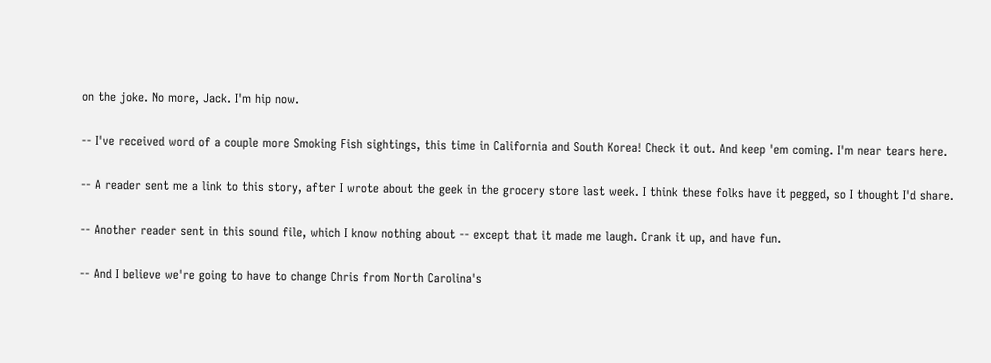on the joke. No more, Jack. I'm hip now.

-- I've received word of a couple more Smoking Fish sightings, this time in California and South Korea! Check it out. And keep 'em coming. I'm near tears here.

-- A reader sent me a link to this story, after I wrote about the geek in the grocery store last week. I think these folks have it pegged, so I thought I'd share.

-- Another reader sent in this sound file, which I know nothing about -- except that it made me laugh. Crank it up, and have fun.

-- And I believe we're going to have to change Chris from North Carolina's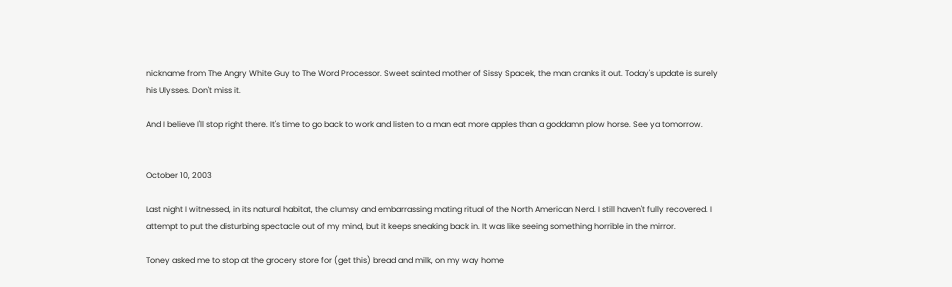nickname from The Angry White Guy to The Word Processor. Sweet sainted mother of Sissy Spacek, the man cranks it out. Today's update is surely his Ulysses. Don't miss it.

And I believe I'll stop right there. It's time to go back to work and listen to a man eat more apples than a goddamn plow horse. See ya tomorrow.


October 10, 2003

Last night I witnessed, in its natural habitat, the clumsy and embarrassing mating ritual of the North American Nerd. I still haven't fully recovered. I attempt to put the disturbing spectacle out of my mind, but it keeps sneaking back in. It was like seeing something horrible in the mirror.

Toney asked me to stop at the grocery store for (get this) bread and milk, on my way home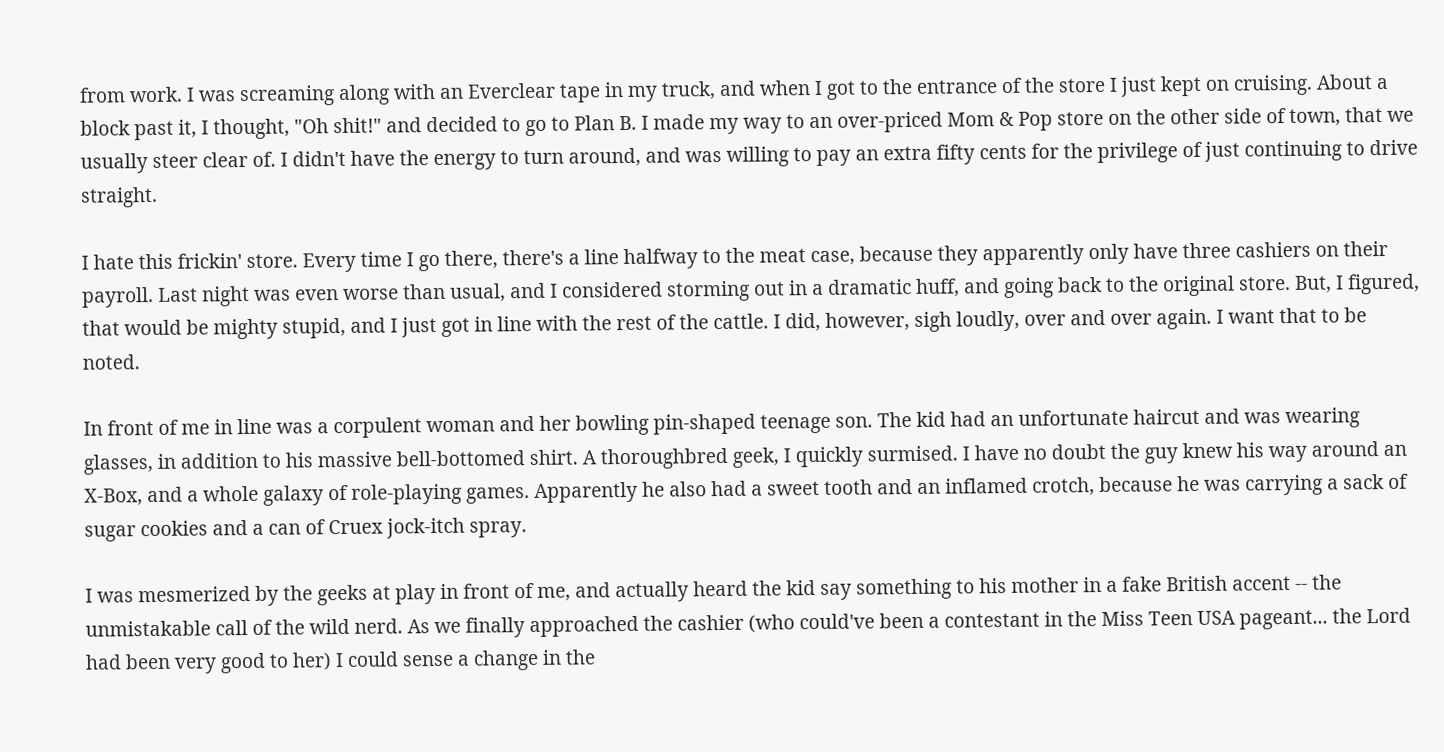from work. I was screaming along with an Everclear tape in my truck, and when I got to the entrance of the store I just kept on cruising. About a block past it, I thought, "Oh shit!" and decided to go to Plan B. I made my way to an over-priced Mom & Pop store on the other side of town, that we usually steer clear of. I didn't have the energy to turn around, and was willing to pay an extra fifty cents for the privilege of just continuing to drive straight.

I hate this frickin' store. Every time I go there, there's a line halfway to the meat case, because they apparently only have three cashiers on their payroll. Last night was even worse than usual, and I considered storming out in a dramatic huff, and going back to the original store. But, I figured, that would be mighty stupid, and I just got in line with the rest of the cattle. I did, however, sigh loudly, over and over again. I want that to be noted.

In front of me in line was a corpulent woman and her bowling pin-shaped teenage son. The kid had an unfortunate haircut and was wearing glasses, in addition to his massive bell-bottomed shirt. A thoroughbred geek, I quickly surmised. I have no doubt the guy knew his way around an X-Box, and a whole galaxy of role-playing games. Apparently he also had a sweet tooth and an inflamed crotch, because he was carrying a sack of sugar cookies and a can of Cruex jock-itch spray.

I was mesmerized by the geeks at play in front of me, and actually heard the kid say something to his mother in a fake British accent -- the unmistakable call of the wild nerd. As we finally approached the cashier (who could've been a contestant in the Miss Teen USA pageant... the Lord had been very good to her) I could sense a change in the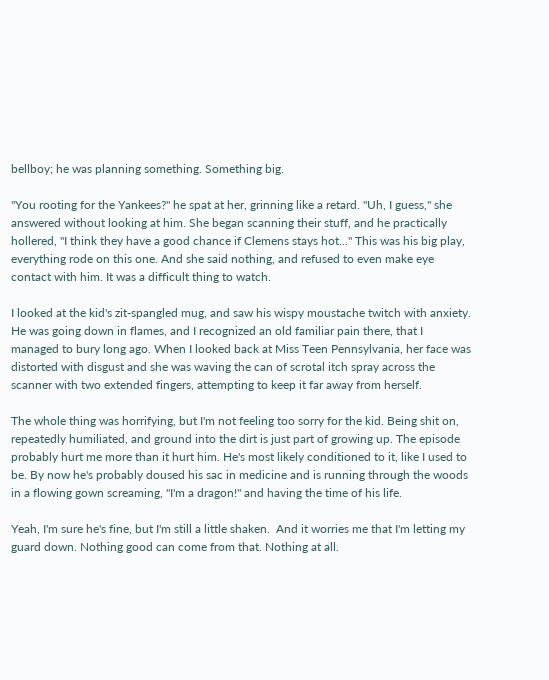bellboy; he was planning something. Something big.

"You rooting for the Yankees?" he spat at her, grinning like a retard. "Uh, I guess," she answered without looking at him. She began scanning their stuff, and he practically hollered, "I think they have a good chance if Clemens stays hot..." This was his big play, everything rode on this one. And she said nothing, and refused to even make eye contact with him. It was a difficult thing to watch.

I looked at the kid's zit-spangled mug, and saw his wispy moustache twitch with anxiety. He was going down in flames, and I recognized an old familiar pain there, that I managed to bury long ago. When I looked back at Miss Teen Pennsylvania, her face was distorted with disgust and she was waving the can of scrotal itch spray across the scanner with two extended fingers, attempting to keep it far away from herself.

The whole thing was horrifying, but I'm not feeling too sorry for the kid. Being shit on, repeatedly humiliated, and ground into the dirt is just part of growing up. The episode probably hurt me more than it hurt him. He's most likely conditioned to it, like I used to be. By now he's probably doused his sac in medicine and is running through the woods in a flowing gown screaming, "I'm a dragon!" and having the time of his life.

Yeah, I'm sure he's fine, but I'm still a little shaken.  And it worries me that I'm letting my guard down. Nothing good can come from that. Nothing at all.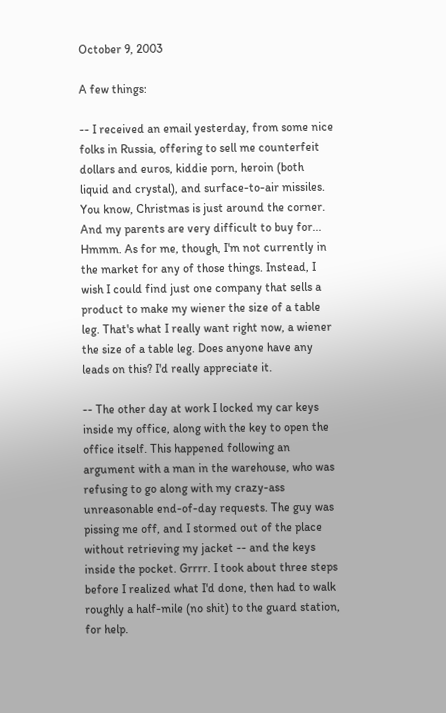October 9, 2003

A few things:

-- I received an email yesterday, from some nice folks in Russia, offering to sell me counterfeit dollars and euros, kiddie porn, heroin (both liquid and crystal), and surface-to-air missiles. You know, Christmas is just around the corner. And my parents are very difficult to buy for... Hmmm. As for me, though, I'm not currently in the market for any of those things. Instead, I wish I could find just one company that sells a product to make my wiener the size of a table leg. That's what I really want right now, a wiener the size of a table leg. Does anyone have any leads on this? I'd really appreciate it.

-- The other day at work I locked my car keys inside my office, along with the key to open the office itself. This happened following an argument with a man in the warehouse, who was refusing to go along with my crazy-ass unreasonable end-of-day requests. The guy was pissing me off, and I stormed out of the place without retrieving my jacket -- and the keys inside the pocket. Grrrr. I took about three steps before I realized what I'd done, then had to walk roughly a half-mile (no shit) to the guard station, for help.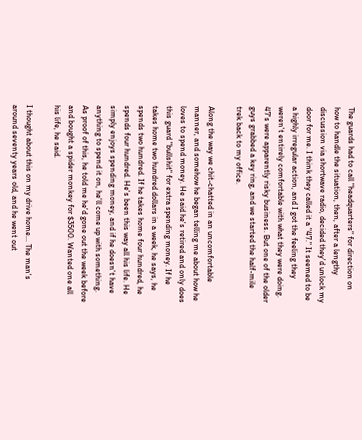The guards had to call "headquarters" for direction on how to handle the situation, then, after a lengthy discussion via shortwave radio, decided they'd unlock my door for me. I think they called it a "47." It seemed to be a highly irregular action, and I got the feeling they weren't entirely comfortable with what they were doing. 47's were apparently risky business. But one of the older guys grabbed a key ring, and we started the half-mile trek back to my office.

Along the way we chit-chatted in an uncomfortable manner, and somehow he began telling me about how he loves to spend money. He said he's retired and only does this guard "bullshit" for extra spending money. If he takes home two hundred dollars in a week, he says, he spends two hundred. If he takes home four hundred, he spends four hundred. He's been this way all his life. He simply enjoys spending money, and if he doesn't have anything to spend it on, he'll come up with something. As proof of this, he told me he'd gone out the week before and bought a spider monkey for $3500. Wanted one all his life, he said.

I thought about this on my drive home... The man's around seventy years old, and he went out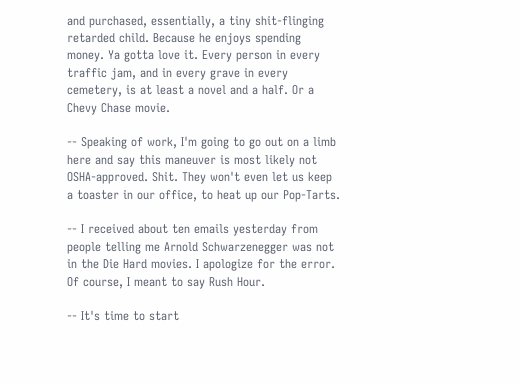and purchased, essentially, a tiny shit-flinging retarded child. Because he enjoys spending money. Ya gotta love it. Every person in every traffic jam, and in every grave in every cemetery, is at least a novel and a half. Or a Chevy Chase movie.

-- Speaking of work, I'm going to go out on a limb here and say this maneuver is most likely not OSHA-approved. Shit. They won't even let us keep a toaster in our office, to heat up our Pop-Tarts.

-- I received about ten emails yesterday from people telling me Arnold Schwarzenegger was not in the Die Hard movies. I apologize for the error. Of course, I meant to say Rush Hour.

-- It's time to start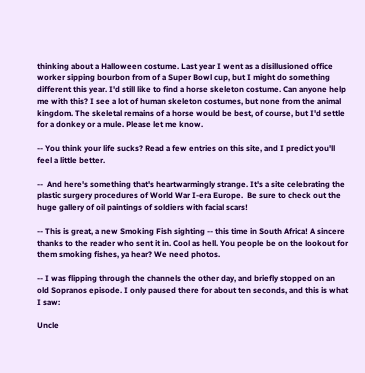thinking about a Halloween costume. Last year I went as a disillusioned office worker sipping bourbon from of a Super Bowl cup, but I might do something different this year. I'd still like to find a horse skeleton costume. Can anyone help me with this? I see a lot of human skeleton costumes, but none from the animal kingdom. The skeletal remains of a horse would be best, of course, but I'd settle for a donkey or a mule. Please let me know.

-- You think your life sucks? Read a few entries on this site, and I predict you'll feel a little better.

--  And here's something that's heartwarmingly strange. It's a site celebrating the plastic surgery procedures of World War I-era Europe.  Be sure to check out the huge gallery of oil paintings of soldiers with facial scars!

-- This is great, a new Smoking Fish sighting -- this time in South Africa! A sincere thanks to the reader who sent it in. Cool as hell. You people be on the lookout for them smoking fishes, ya hear? We need photos.

-- I was flipping through the channels the other day, and briefly stopped on an old Sopranos episode. I only paused there for about ten seconds, and this is what I saw:

Uncle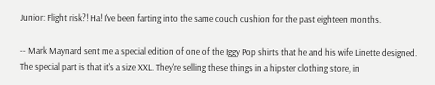Junior: Flight risk?! Ha! I've been farting into the same couch cushion for the past eighteen months.

-- Mark Maynard sent me a special edition of one of the Iggy Pop shirts that he and his wife Linette designed. The special part is that it's a size XXL. They're selling these things in a hipster clothing store, in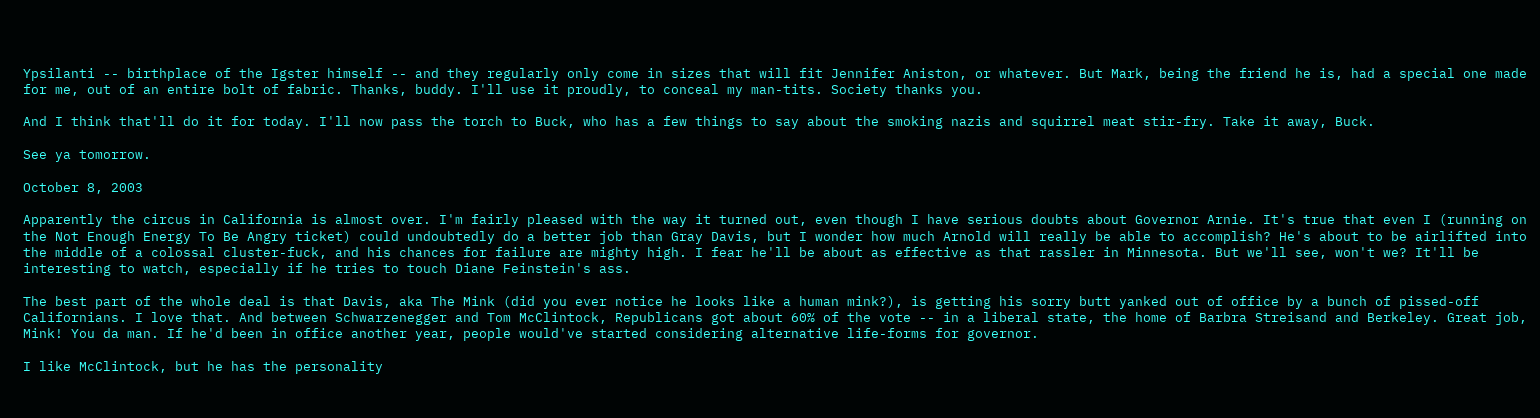Ypsilanti -- birthplace of the Igster himself -- and they regularly only come in sizes that will fit Jennifer Aniston, or whatever. But Mark, being the friend he is, had a special one made for me, out of an entire bolt of fabric. Thanks, buddy. I'll use it proudly, to conceal my man-tits. Society thanks you.

And I think that'll do it for today. I'll now pass the torch to Buck, who has a few things to say about the smoking nazis and squirrel meat stir-fry. Take it away, Buck.

See ya tomorrow.

October 8, 2003

Apparently the circus in California is almost over. I'm fairly pleased with the way it turned out, even though I have serious doubts about Governor Arnie. It's true that even I (running on the Not Enough Energy To Be Angry ticket) could undoubtedly do a better job than Gray Davis, but I wonder how much Arnold will really be able to accomplish? He's about to be airlifted into the middle of a colossal cluster-fuck, and his chances for failure are mighty high. I fear he'll be about as effective as that rassler in Minnesota. But we'll see, won't we? It'll be interesting to watch, especially if he tries to touch Diane Feinstein's ass.

The best part of the whole deal is that Davis, aka The Mink (did you ever notice he looks like a human mink?), is getting his sorry butt yanked out of office by a bunch of pissed-off Californians. I love that. And between Schwarzenegger and Tom McClintock, Republicans got about 60% of the vote -- in a liberal state, the home of Barbra Streisand and Berkeley. Great job, Mink! You da man. If he'd been in office another year, people would've started considering alternative life-forms for governor.

I like McClintock, but he has the personality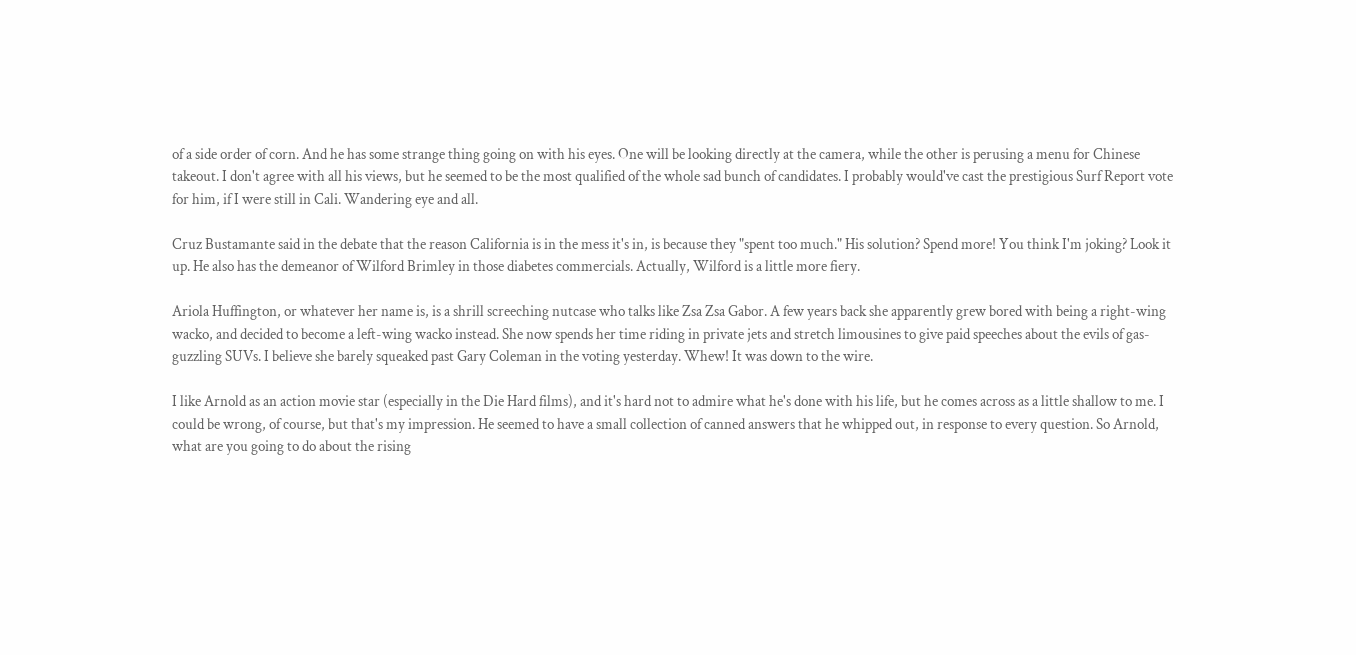of a side order of corn. And he has some strange thing going on with his eyes. One will be looking directly at the camera, while the other is perusing a menu for Chinese takeout. I don't agree with all his views, but he seemed to be the most qualified of the whole sad bunch of candidates. I probably would've cast the prestigious Surf Report vote for him, if I were still in Cali. Wandering eye and all.

Cruz Bustamante said in the debate that the reason California is in the mess it's in, is because they "spent too much." His solution? Spend more! You think I'm joking? Look it up. He also has the demeanor of Wilford Brimley in those diabetes commercials. Actually, Wilford is a little more fiery.

Ariola Huffington, or whatever her name is, is a shrill screeching nutcase who talks like Zsa Zsa Gabor. A few years back she apparently grew bored with being a right-wing wacko, and decided to become a left-wing wacko instead. She now spends her time riding in private jets and stretch limousines to give paid speeches about the evils of gas-guzzling SUVs. I believe she barely squeaked past Gary Coleman in the voting yesterday. Whew! It was down to the wire.

I like Arnold as an action movie star (especially in the Die Hard films), and it's hard not to admire what he's done with his life, but he comes across as a little shallow to me. I could be wrong, of course, but that's my impression. He seemed to have a small collection of canned answers that he whipped out, in response to every question. So Arnold, what are you going to do about the rising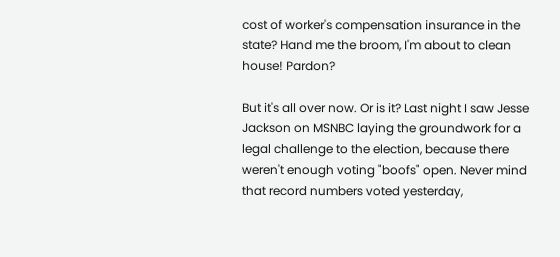cost of worker's compensation insurance in the state? Hand me the broom, I'm about to clean house! Pardon?

But it's all over now. Or is it? Last night I saw Jesse Jackson on MSNBC laying the groundwork for a legal challenge to the election, because there weren't enough voting "boofs" open. Never mind that record numbers voted yesterday,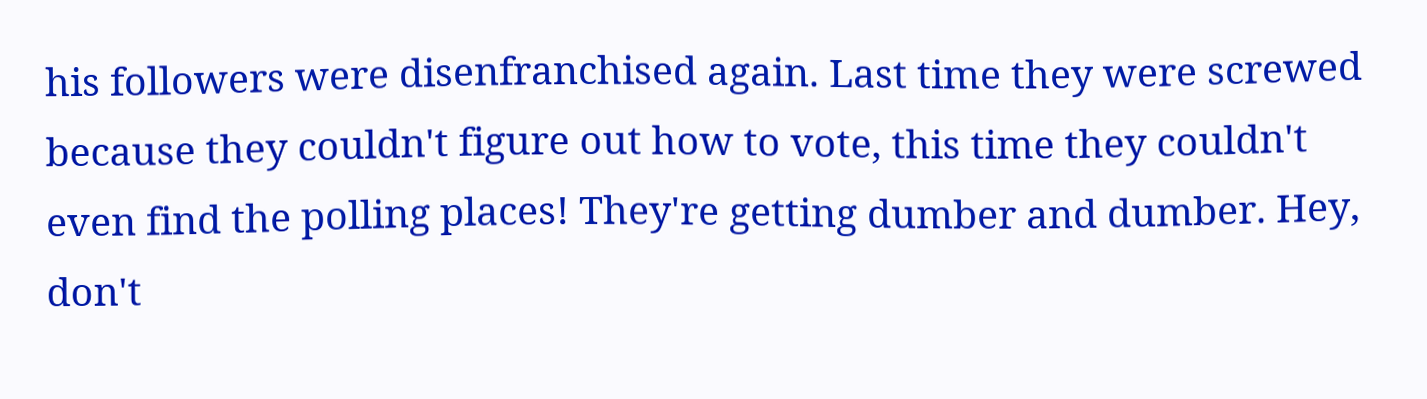his followers were disenfranchised again. Last time they were screwed because they couldn't figure out how to vote, this time they couldn't even find the polling places! They're getting dumber and dumber. Hey, don't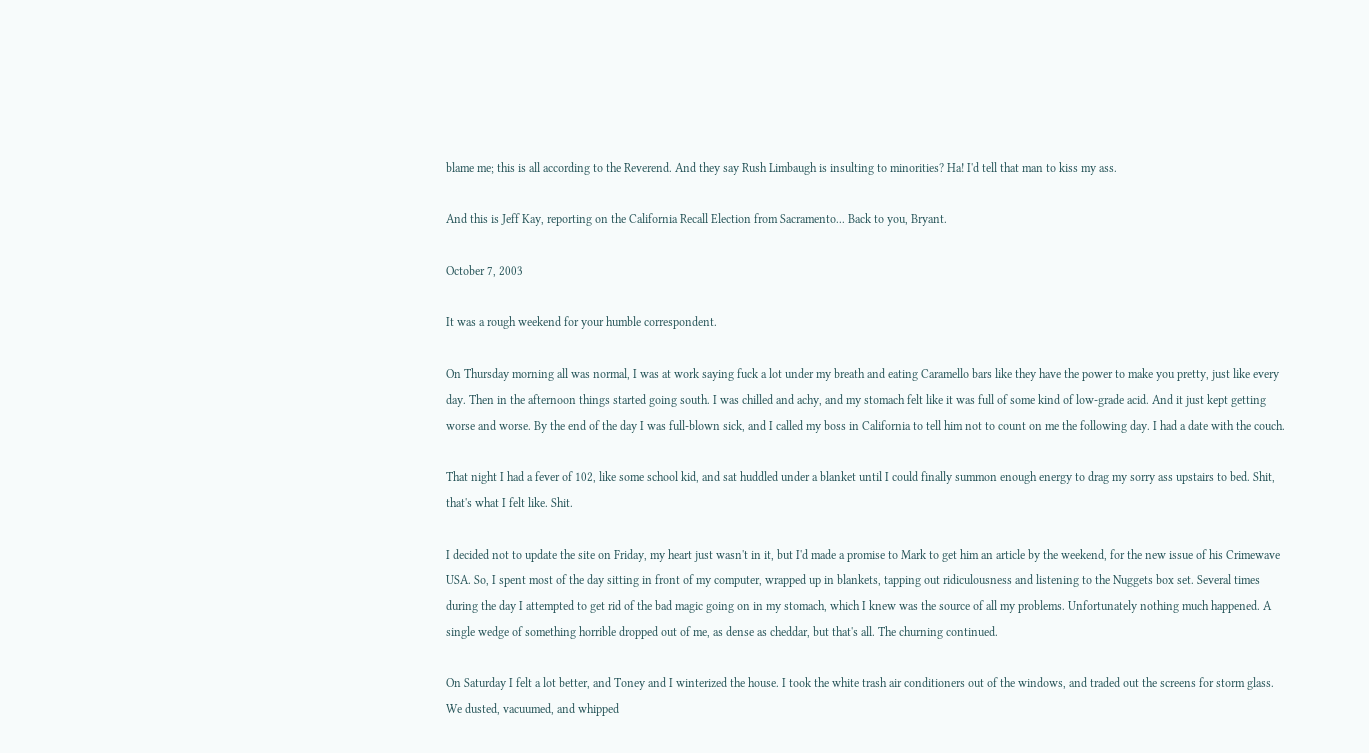blame me; this is all according to the Reverend. And they say Rush Limbaugh is insulting to minorities? Ha! I'd tell that man to kiss my ass.

And this is Jeff Kay, reporting on the California Recall Election from Sacramento... Back to you, Bryant.

October 7, 2003

It was a rough weekend for your humble correspondent.

On Thursday morning all was normal, I was at work saying fuck a lot under my breath and eating Caramello bars like they have the power to make you pretty, just like every day. Then in the afternoon things started going south. I was chilled and achy, and my stomach felt like it was full of some kind of low-grade acid. And it just kept getting worse and worse. By the end of the day I was full-blown sick, and I called my boss in California to tell him not to count on me the following day. I had a date with the couch.

That night I had a fever of 102, like some school kid, and sat huddled under a blanket until I could finally summon enough energy to drag my sorry ass upstairs to bed. Shit, that's what I felt like. Shit.

I decided not to update the site on Friday, my heart just wasn't in it, but I'd made a promise to Mark to get him an article by the weekend, for the new issue of his Crimewave USA. So, I spent most of the day sitting in front of my computer, wrapped up in blankets, tapping out ridiculousness and listening to the Nuggets box set. Several times during the day I attempted to get rid of the bad magic going on in my stomach, which I knew was the source of all my problems. Unfortunately nothing much happened. A single wedge of something horrible dropped out of me, as dense as cheddar, but that's all. The churning continued.

On Saturday I felt a lot better, and Toney and I winterized the house. I took the white trash air conditioners out of the windows, and traded out the screens for storm glass. We dusted, vacuumed, and whipped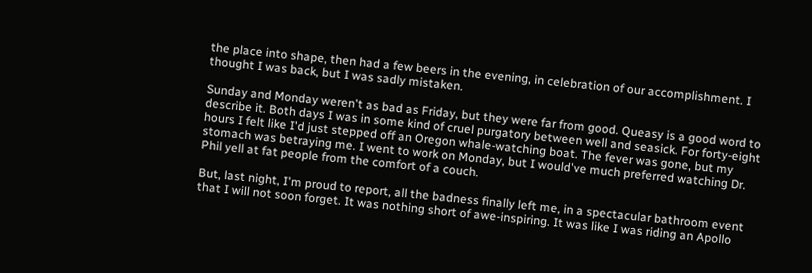the place into shape, then had a few beers in the evening, in celebration of our accomplishment. I thought I was back, but I was sadly mistaken.

Sunday and Monday weren't as bad as Friday, but they were far from good. Queasy is a good word to describe it. Both days I was in some kind of cruel purgatory between well and seasick. For forty-eight hours I felt like I'd just stepped off an Oregon whale-watching boat. The fever was gone, but my stomach was betraying me. I went to work on Monday, but I would've much preferred watching Dr. Phil yell at fat people from the comfort of a couch.

But, last night, I'm proud to report, all the badness finally left me, in a spectacular bathroom event that I will not soon forget. It was nothing short of awe-inspiring. It was like I was riding an Apollo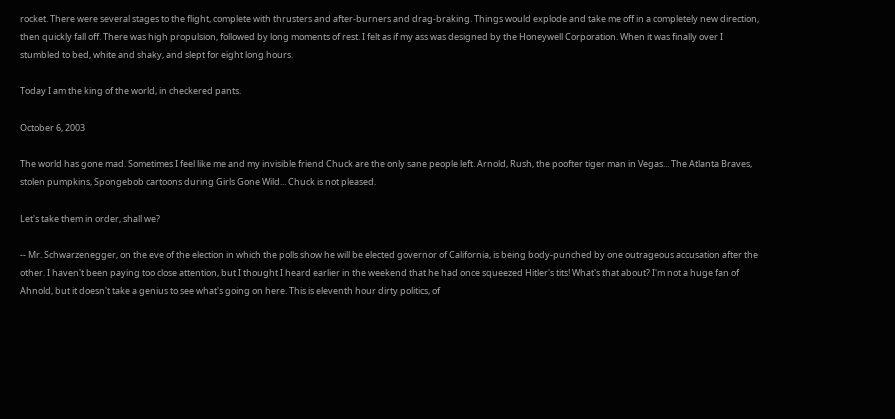rocket. There were several stages to the flight, complete with thrusters and after-burners and drag-braking. Things would explode and take me off in a completely new direction, then quickly fall off. There was high propulsion, followed by long moments of rest. I felt as if my ass was designed by the Honeywell Corporation. When it was finally over I stumbled to bed, white and shaky, and slept for eight long hours.

Today I am the king of the world, in checkered pants.

October 6, 2003

The world has gone mad. Sometimes I feel like me and my invisible friend Chuck are the only sane people left. Arnold, Rush, the poofter tiger man in Vegas... The Atlanta Braves, stolen pumpkins, Spongebob cartoons during Girls Gone Wild... Chuck is not pleased.

Let's take them in order, shall we?

-- Mr. Schwarzenegger, on the eve of the election in which the polls show he will be elected governor of California, is being body-punched by one outrageous accusation after the other. I haven't been paying too close attention, but I thought I heard earlier in the weekend that he had once squeezed Hitler's tits! What's that about? I'm not a huge fan of Ahnold, but it doesn't take a genius to see what's going on here. This is eleventh hour dirty politics, of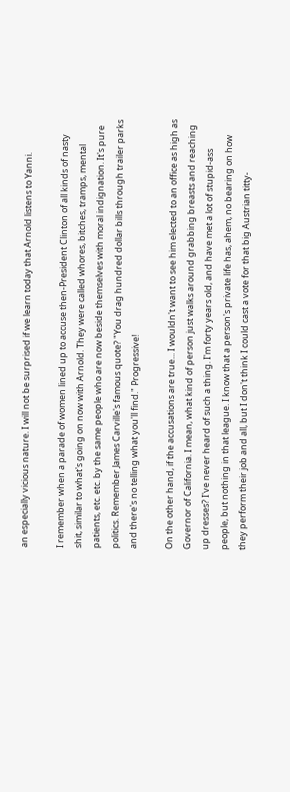an especially vicious nature. I will not be surprised if we learn today that Arnold listens to Yanni.

I remember when a parade of women lined up to accuse then-President Clinton of all kinds of nasty shit, similar to what's going on now with Arnold. They were called whores, bitches, tramps, mental patients, etc. etc. by the same people who are now beside themselves with moral indignation. It's pure politics. Remember James Carville's famous quote? "You drag hundred dollar bills through trailer parks and there's no telling what you'll find." Progressive!

On the other hand, if the accusations are true... I wouldn't want to see him elected to an office as high as Governor of California. I mean, what kind of person just walks around grabbing breasts and reaching up dresses? I've never heard of such a thing. I'm forty years old, and have met a lot of stupid-ass people, but nothing in that league. I know that a person's private life has, ahem, no bearing on how they perform their job and all, but I don't think I could cast a vote for that big Austrian titty-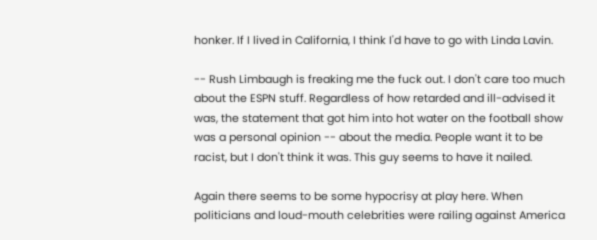honker. If I lived in California, I think I'd have to go with Linda Lavin.

-- Rush Limbaugh is freaking me the fuck out. I don't care too much about the ESPN stuff. Regardless of how retarded and ill-advised it was, the statement that got him into hot water on the football show was a personal opinion -- about the media. People want it to be racist, but I don't think it was. This guy seems to have it nailed.

Again there seems to be some hypocrisy at play here. When politicians and loud-mouth celebrities were railing against America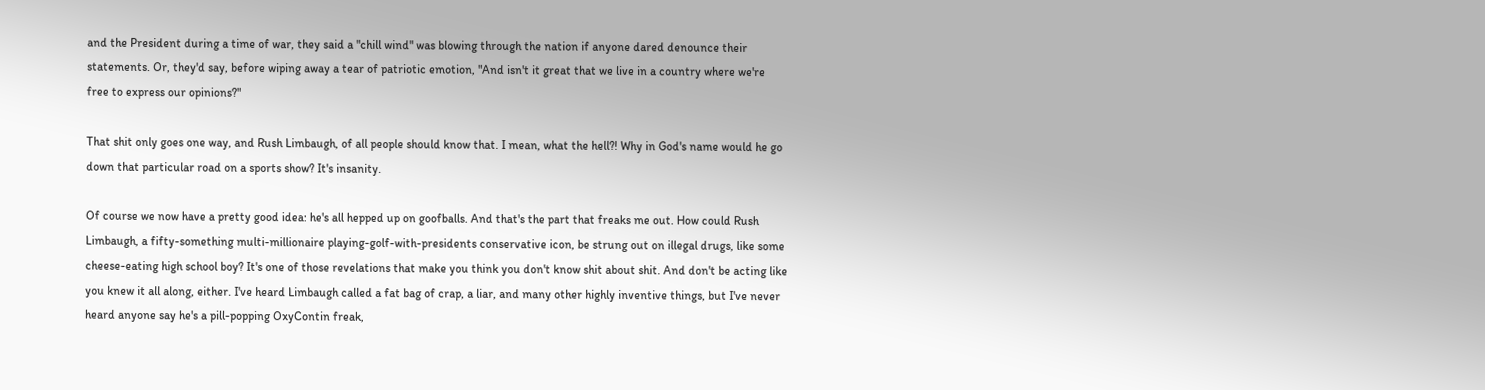and the President during a time of war, they said a "chill wind" was blowing through the nation if anyone dared denounce their statements. Or, they'd say, before wiping away a tear of patriotic emotion, "And isn't it great that we live in a country where we're free to express our opinions?"

That shit only goes one way, and Rush Limbaugh, of all people should know that. I mean, what the hell?! Why in God's name would he go down that particular road on a sports show? It's insanity.

Of course we now have a pretty good idea: he's all hepped up on goofballs. And that's the part that freaks me out. How could Rush Limbaugh, a fifty-something multi-millionaire playing-golf-with-presidents conservative icon, be strung out on illegal drugs, like some cheese-eating high school boy? It's one of those revelations that make you think you don't know shit about shit. And don't be acting like you knew it all along, either. I've heard Limbaugh called a fat bag of crap, a liar, and many other highly inventive things, but I've never heard anyone say he's a pill-popping OxyContin freak,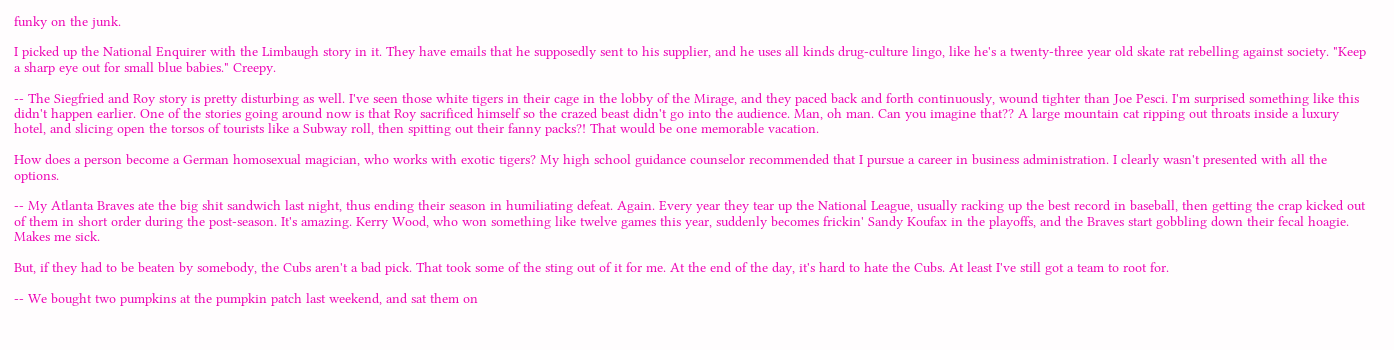funky on the junk.

I picked up the National Enquirer with the Limbaugh story in it. They have emails that he supposedly sent to his supplier, and he uses all kinds drug-culture lingo, like he's a twenty-three year old skate rat rebelling against society. "Keep a sharp eye out for small blue babies." Creepy.

-- The Siegfried and Roy story is pretty disturbing as well. I've seen those white tigers in their cage in the lobby of the Mirage, and they paced back and forth continuously, wound tighter than Joe Pesci. I'm surprised something like this didn't happen earlier. One of the stories going around now is that Roy sacrificed himself so the crazed beast didn't go into the audience. Man, oh man. Can you imagine that?? A large mountain cat ripping out throats inside a luxury hotel, and slicing open the torsos of tourists like a Subway roll, then spitting out their fanny packs?! That would be one memorable vacation.

How does a person become a German homosexual magician, who works with exotic tigers? My high school guidance counselor recommended that I pursue a career in business administration. I clearly wasn't presented with all the options.

-- My Atlanta Braves ate the big shit sandwich last night, thus ending their season in humiliating defeat. Again. Every year they tear up the National League, usually racking up the best record in baseball, then getting the crap kicked out of them in short order during the post-season. It's amazing. Kerry Wood, who won something like twelve games this year, suddenly becomes frickin' Sandy Koufax in the playoffs, and the Braves start gobbling down their fecal hoagie. Makes me sick.

But, if they had to be beaten by somebody, the Cubs aren't a bad pick. That took some of the sting out of it for me. At the end of the day, it's hard to hate the Cubs. At least I've still got a team to root for.

-- We bought two pumpkins at the pumpkin patch last weekend, and sat them on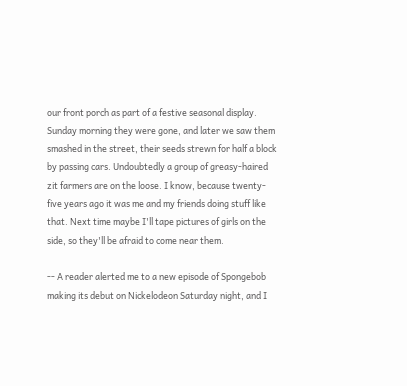our front porch as part of a festive seasonal display. Sunday morning they were gone, and later we saw them smashed in the street, their seeds strewn for half a block by passing cars. Undoubtedly a group of greasy-haired zit farmers are on the loose. I know, because twenty-five years ago it was me and my friends doing stuff like that. Next time maybe I'll tape pictures of girls on the side, so they'll be afraid to come near them.

-- A reader alerted me to a new episode of Spongebob making its debut on Nickelodeon Saturday night, and I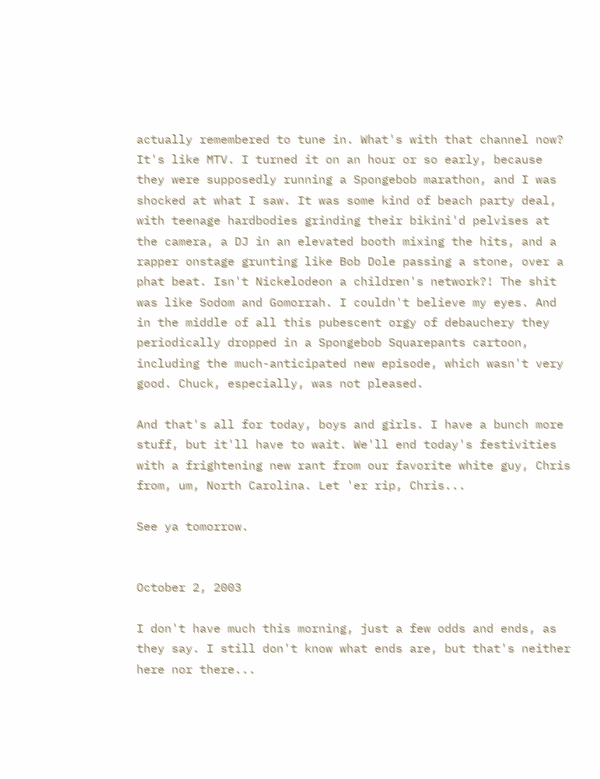actually remembered to tune in. What's with that channel now? It's like MTV. I turned it on an hour or so early, because they were supposedly running a Spongebob marathon, and I was shocked at what I saw. It was some kind of beach party deal, with teenage hardbodies grinding their bikini'd pelvises at the camera, a DJ in an elevated booth mixing the hits, and a rapper onstage grunting like Bob Dole passing a stone, over a phat beat. Isn't Nickelodeon a children's network?! The shit was like Sodom and Gomorrah. I couldn't believe my eyes. And in the middle of all this pubescent orgy of debauchery they periodically dropped in a Spongebob Squarepants cartoon, including the much-anticipated new episode, which wasn't very good. Chuck, especially, was not pleased.

And that's all for today, boys and girls. I have a bunch more stuff, but it'll have to wait. We'll end today's festivities with a frightening new rant from our favorite white guy, Chris from, um, North Carolina. Let 'er rip, Chris...

See ya tomorrow.


October 2, 2003

I don't have much this morning, just a few odds and ends, as they say. I still don't know what ends are, but that's neither here nor there...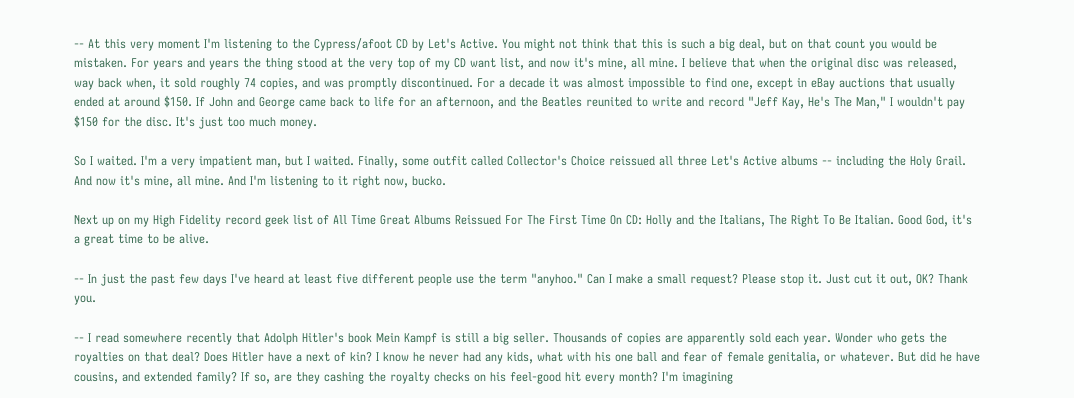-- At this very moment I'm listening to the Cypress/afoot CD by Let's Active. You might not think that this is such a big deal, but on that count you would be mistaken. For years and years the thing stood at the very top of my CD want list, and now it's mine, all mine. I believe that when the original disc was released, way back when, it sold roughly 74 copies, and was promptly discontinued. For a decade it was almost impossible to find one, except in eBay auctions that usually ended at around $150. If John and George came back to life for an afternoon, and the Beatles reunited to write and record "Jeff Kay, He's The Man," I wouldn't pay $150 for the disc. It's just too much money.

So I waited. I'm a very impatient man, but I waited. Finally, some outfit called Collector's Choice reissued all three Let's Active albums -- including the Holy Grail. And now it's mine, all mine. And I'm listening to it right now, bucko.

Next up on my High Fidelity record geek list of All Time Great Albums Reissued For The First Time On CD: Holly and the Italians, The Right To Be Italian. Good God, it's a great time to be alive.

-- In just the past few days I've heard at least five different people use the term "anyhoo." Can I make a small request? Please stop it. Just cut it out, OK? Thank you.

-- I read somewhere recently that Adolph Hitler's book Mein Kampf is still a big seller. Thousands of copies are apparently sold each year. Wonder who gets the royalties on that deal? Does Hitler have a next of kin? I know he never had any kids, what with his one ball and fear of female genitalia, or whatever. But did he have cousins, and extended family? If so, are they cashing the royalty checks on his feel-good hit every month? I'm imagining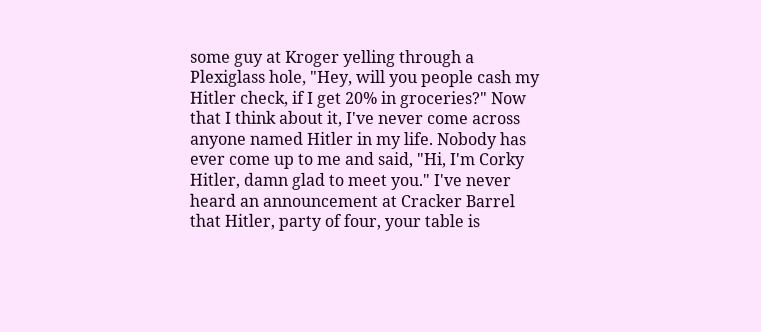some guy at Kroger yelling through a Plexiglass hole, "Hey, will you people cash my Hitler check, if I get 20% in groceries?" Now that I think about it, I've never come across anyone named Hitler in my life. Nobody has ever come up to me and said, "Hi, I'm Corky Hitler, damn glad to meet you." I've never heard an announcement at Cracker Barrel that Hitler, party of four, your table is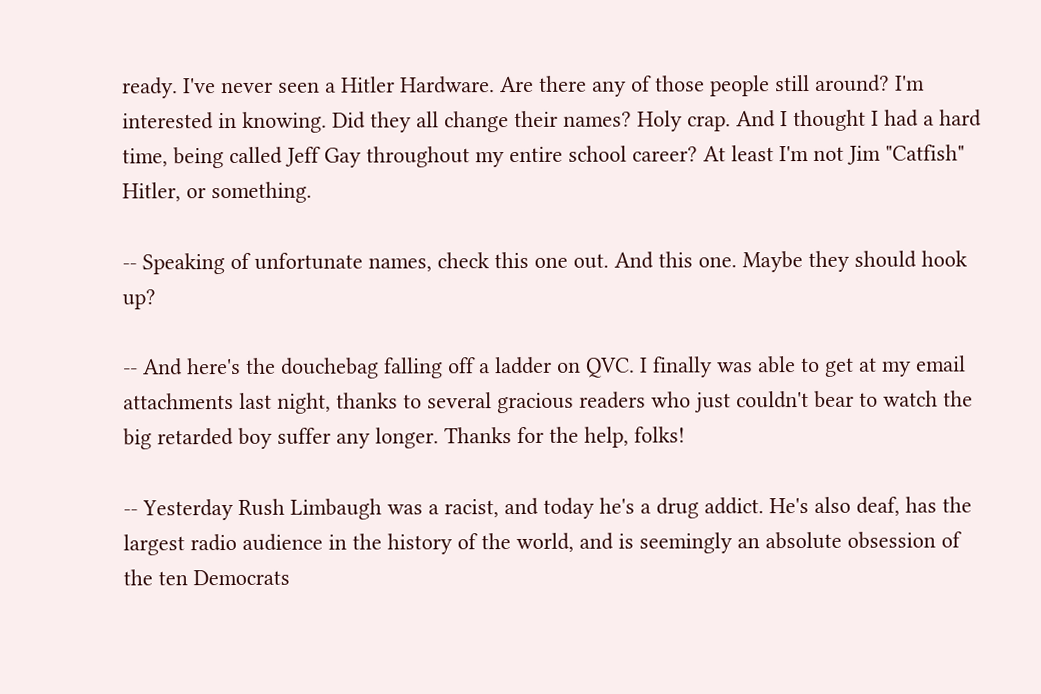ready. I've never seen a Hitler Hardware. Are there any of those people still around? I'm interested in knowing. Did they all change their names? Holy crap. And I thought I had a hard time, being called Jeff Gay throughout my entire school career? At least I'm not Jim "Catfish" Hitler, or something.

-- Speaking of unfortunate names, check this one out. And this one. Maybe they should hook up?

-- And here's the douchebag falling off a ladder on QVC. I finally was able to get at my email attachments last night, thanks to several gracious readers who just couldn't bear to watch the big retarded boy suffer any longer. Thanks for the help, folks!

-- Yesterday Rush Limbaugh was a racist, and today he's a drug addict. He's also deaf, has the largest radio audience in the history of the world, and is seemingly an absolute obsession of the ten Democrats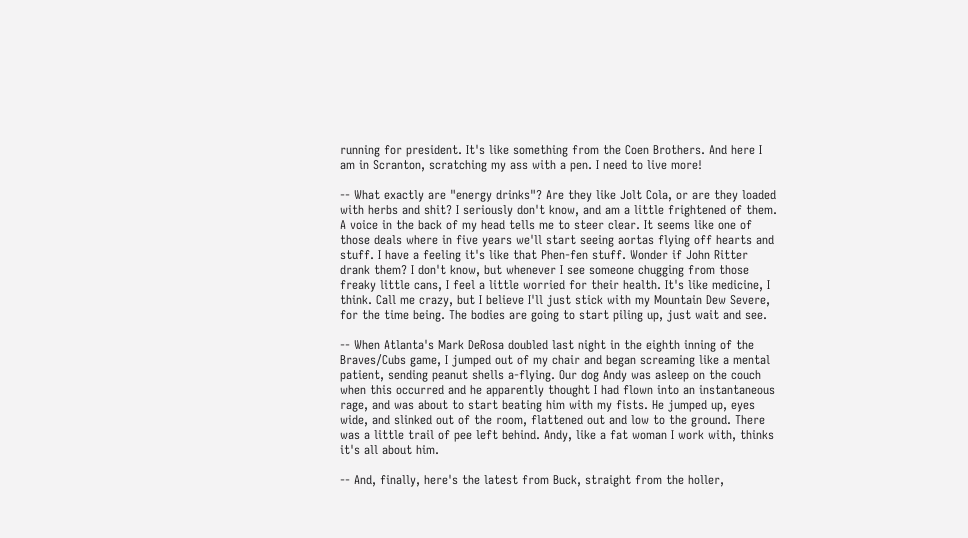running for president. It's like something from the Coen Brothers. And here I am in Scranton, scratching my ass with a pen. I need to live more!

-- What exactly are "energy drinks"? Are they like Jolt Cola, or are they loaded with herbs and shit? I seriously don't know, and am a little frightened of them. A voice in the back of my head tells me to steer clear. It seems like one of those deals where in five years we'll start seeing aortas flying off hearts and stuff. I have a feeling it's like that Phen-fen stuff. Wonder if John Ritter drank them? I don't know, but whenever I see someone chugging from those freaky little cans, I feel a little worried for their health. It's like medicine, I think. Call me crazy, but I believe I'll just stick with my Mountain Dew Severe, for the time being. The bodies are going to start piling up, just wait and see.

-- When Atlanta's Mark DeRosa doubled last night in the eighth inning of the Braves/Cubs game, I jumped out of my chair and began screaming like a mental patient, sending peanut shells a-flying. Our dog Andy was asleep on the couch when this occurred and he apparently thought I had flown into an instantaneous rage, and was about to start beating him with my fists. He jumped up, eyes wide, and slinked out of the room, flattened out and low to the ground. There was a little trail of pee left behind. Andy, like a fat woman I work with, thinks it's all about him.

-- And, finally, here's the latest from Buck, straight from the holler,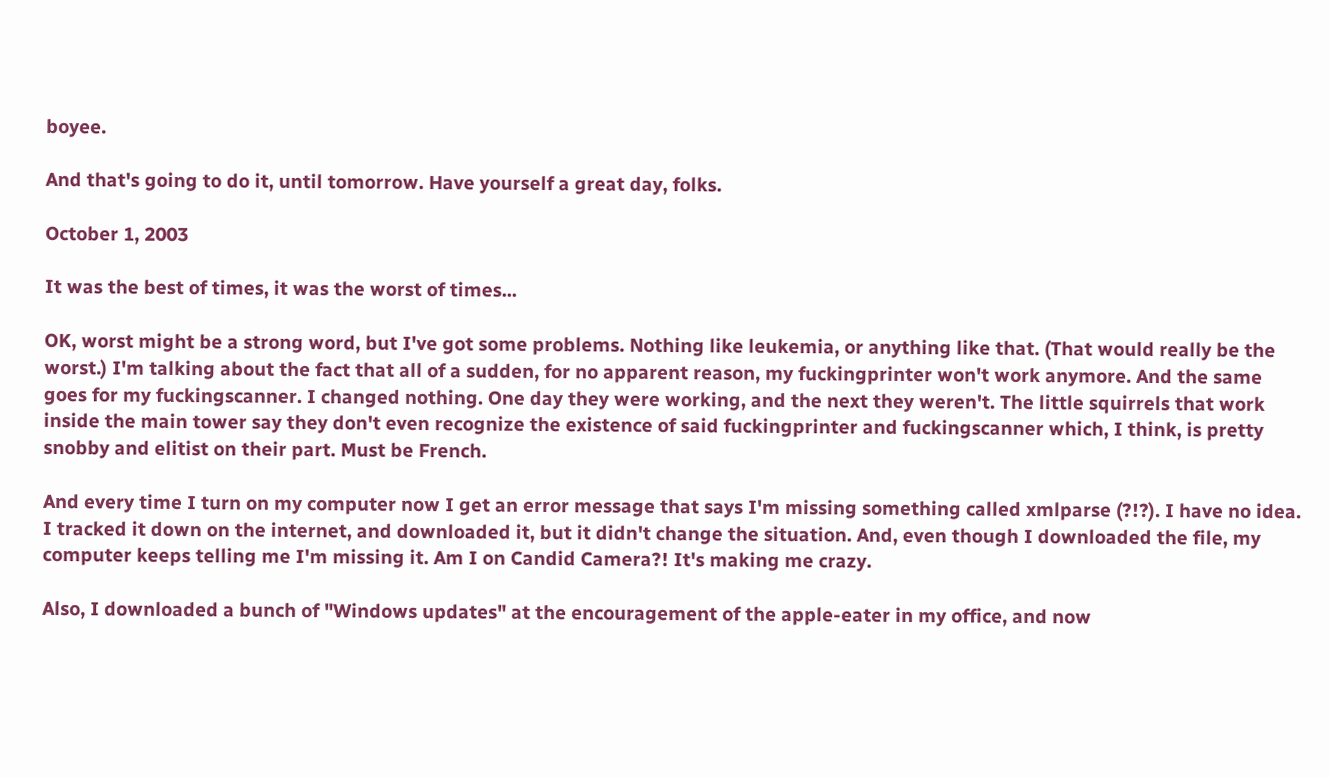boyee.

And that's going to do it, until tomorrow. Have yourself a great day, folks.

October 1, 2003

It was the best of times, it was the worst of times...

OK, worst might be a strong word, but I've got some problems. Nothing like leukemia, or anything like that. (That would really be the worst.) I'm talking about the fact that all of a sudden, for no apparent reason, my fuckingprinter won't work anymore. And the same goes for my fuckingscanner. I changed nothing. One day they were working, and the next they weren't. The little squirrels that work inside the main tower say they don't even recognize the existence of said fuckingprinter and fuckingscanner which, I think, is pretty snobby and elitist on their part. Must be French.

And every time I turn on my computer now I get an error message that says I'm missing something called xmlparse (?!?). I have no idea. I tracked it down on the internet, and downloaded it, but it didn't change the situation. And, even though I downloaded the file, my computer keeps telling me I'm missing it. Am I on Candid Camera?! It's making me crazy.

Also, I downloaded a bunch of "Windows updates" at the encouragement of the apple-eater in my office, and now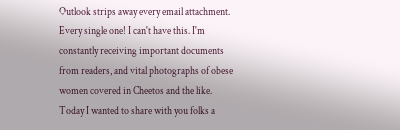Outlook strips away every email attachment. Every single one! I can't have this. I'm constantly receiving important documents from readers, and vital photographs of obese women covered in Cheetos and the like. Today I wanted to share with you folks a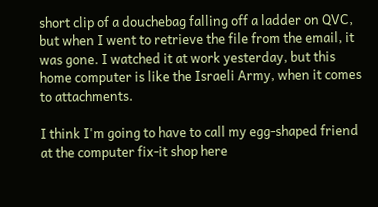short clip of a douchebag falling off a ladder on QVC, but when I went to retrieve the file from the email, it was gone. I watched it at work yesterday, but this home computer is like the Israeli Army, when it comes to attachments.

I think I'm going to have to call my egg-shaped friend at the computer fix-it shop here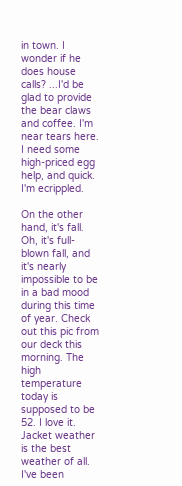in town. I wonder if he does house calls? ...I'd be glad to provide the bear claws and coffee. I'm near tears here. I need some high-priced egg help, and quick. I'm ecrippled.

On the other hand, it's fall. Oh, it's full-blown fall, and it's nearly impossible to be in a bad mood during this time of year. Check out this pic from our deck this morning. The high temperature today is supposed to be 52. I love it. Jacket weather is the best weather of all. I've been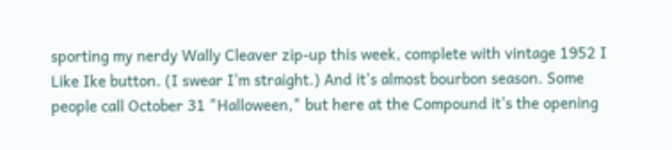sporting my nerdy Wally Cleaver zip-up this week, complete with vintage 1952 I Like Ike button. (I swear I'm straight.) And it's almost bourbon season. Some people call October 31 "Halloween," but here at the Compound it's the opening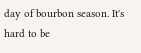day of bourbon season. It's hard to be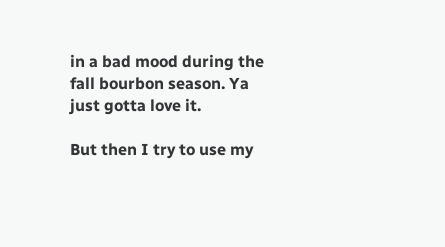in a bad mood during the fall bourbon season. Ya just gotta love it.

But then I try to use my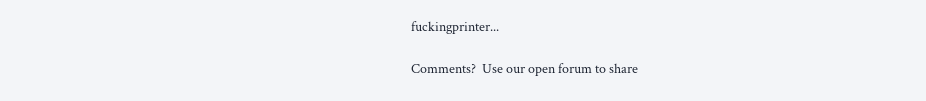fuckingprinter...

Comments?  Use our open forum to share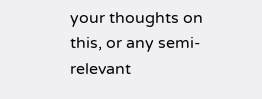your thoughts on this, or any semi-relevant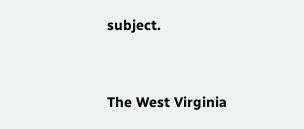subject.


The West Virginia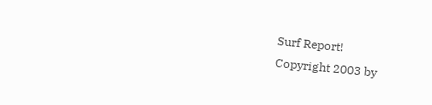Surf Report!
Copyright 2003 by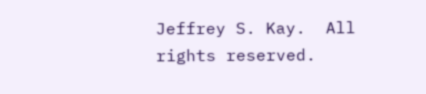Jeffrey S. Kay.  All rights reserved.